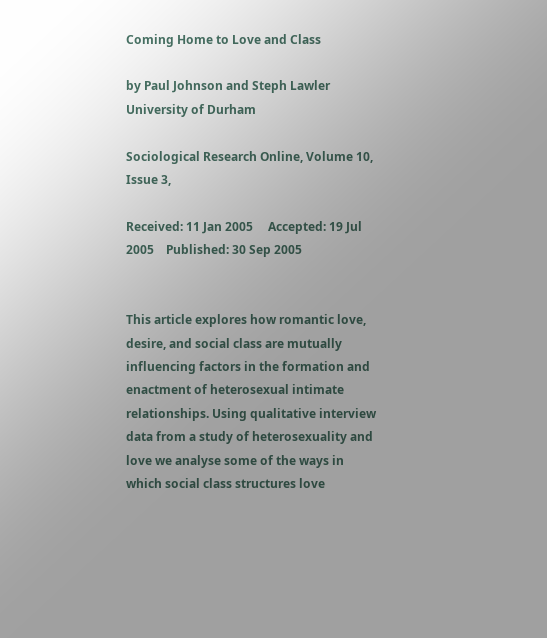Coming Home to Love and Class

by Paul Johnson and Steph Lawler
University of Durham

Sociological Research Online, Volume 10, Issue 3,

Received: 11 Jan 2005     Accepted: 19 Jul 2005    Published: 30 Sep 2005


This article explores how romantic love, desire, and social class are mutually influencing factors in the formation and enactment of heterosexual intimate relationships. Using qualitative interview data from a study of heterosexuality and love we analyse some of the ways in which social class structures love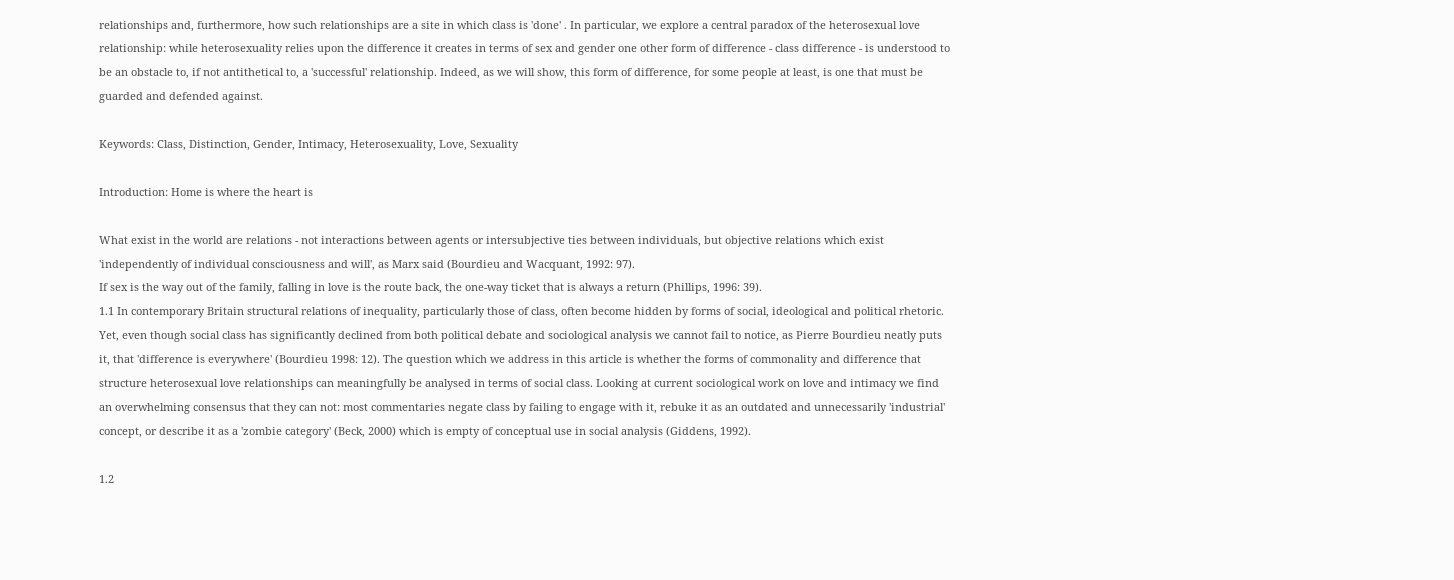relationships and, furthermore, how such relationships are a site in which class is 'done' . In particular, we explore a central paradox of the heterosexual love relationship: while heterosexuality relies upon the difference it creates in terms of sex and gender one other form of difference - class difference - is understood to be an obstacle to, if not antithetical to, a 'successful' relationship. Indeed, as we will show, this form of difference, for some people at least, is one that must be guarded and defended against.

Keywords: Class, Distinction, Gender, Intimacy, Heterosexuality, Love, Sexuality

Introduction: Home is where the heart is

What exist in the world are relations - not interactions between agents or intersubjective ties between individuals, but objective relations which exist 'independently of individual consciousness and will', as Marx said (Bourdieu and Wacquant, 1992: 97).
If sex is the way out of the family, falling in love is the route back, the one-way ticket that is always a return (Phillips, 1996: 39).
1.1 In contemporary Britain structural relations of inequality, particularly those of class, often become hidden by forms of social, ideological and political rhetoric. Yet, even though social class has significantly declined from both political debate and sociological analysis we cannot fail to notice, as Pierre Bourdieu neatly puts it, that 'difference is everywhere' (Bourdieu 1998: 12). The question which we address in this article is whether the forms of commonality and difference that structure heterosexual love relationships can meaningfully be analysed in terms of social class. Looking at current sociological work on love and intimacy we find an overwhelming consensus that they can not: most commentaries negate class by failing to engage with it, rebuke it as an outdated and unnecessarily 'industrial' concept, or describe it as a 'zombie category' (Beck, 2000) which is empty of conceptual use in social analysis (Giddens, 1992).

1.2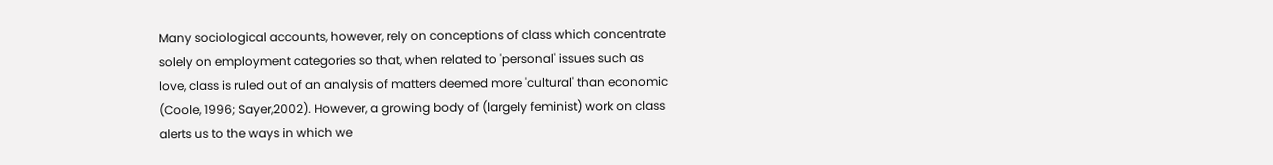Many sociological accounts, however, rely on conceptions of class which concentrate solely on employment categories so that, when related to 'personal' issues such as love, class is ruled out of an analysis of matters deemed more 'cultural' than economic (Coole, 1996; Sayer,2002). However, a growing body of (largely feminist) work on class alerts us to the ways in which we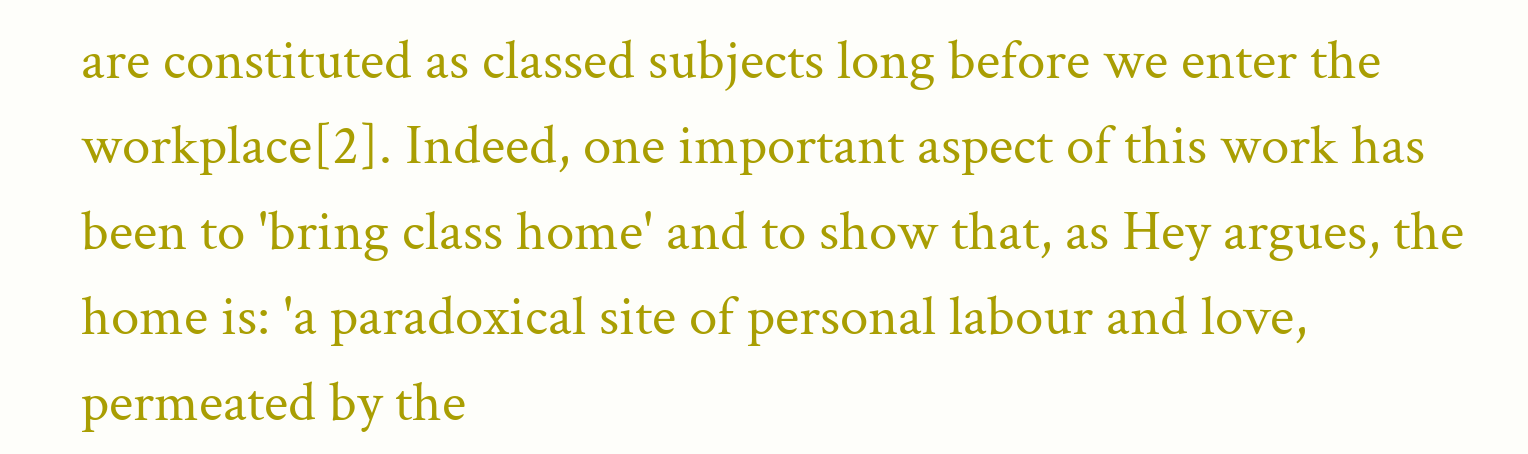are constituted as classed subjects long before we enter the workplace[2]. Indeed, one important aspect of this work has been to 'bring class home' and to show that, as Hey argues, the home is: 'a paradoxical site of personal labour and love, permeated by the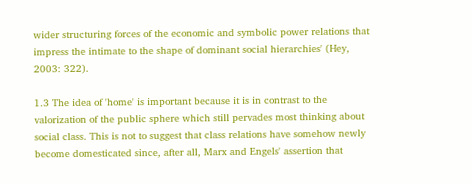wider structuring forces of the economic and symbolic power relations that impress the intimate to the shape of dominant social hierarchies' (Hey, 2003: 322).

1.3 The idea of 'home' is important because it is in contrast to the valorization of the public sphere which still pervades most thinking about social class. This is not to suggest that class relations have somehow newly become domesticated since, after all, Marx and Engels' assertion that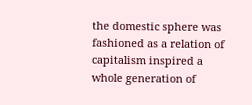the domestic sphere was fashioned as a relation of capitalism inspired a whole generation of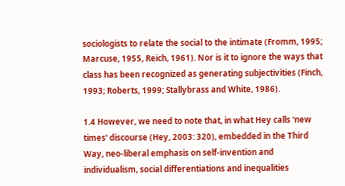sociologists to relate the social to the intimate (Fromm, 1995; Marcuse, 1955, Reich, 1961). Nor is it to ignore the ways that class has been recognized as generating subjectivities (Finch, 1993; Roberts, 1999; Stallybrass and White, 1986).

1.4 However, we need to note that, in what Hey calls 'new times' discourse (Hey, 2003: 320), embedded in the Third Way, neo-liberal emphasis on self-invention and individualism, social differentiations and inequalities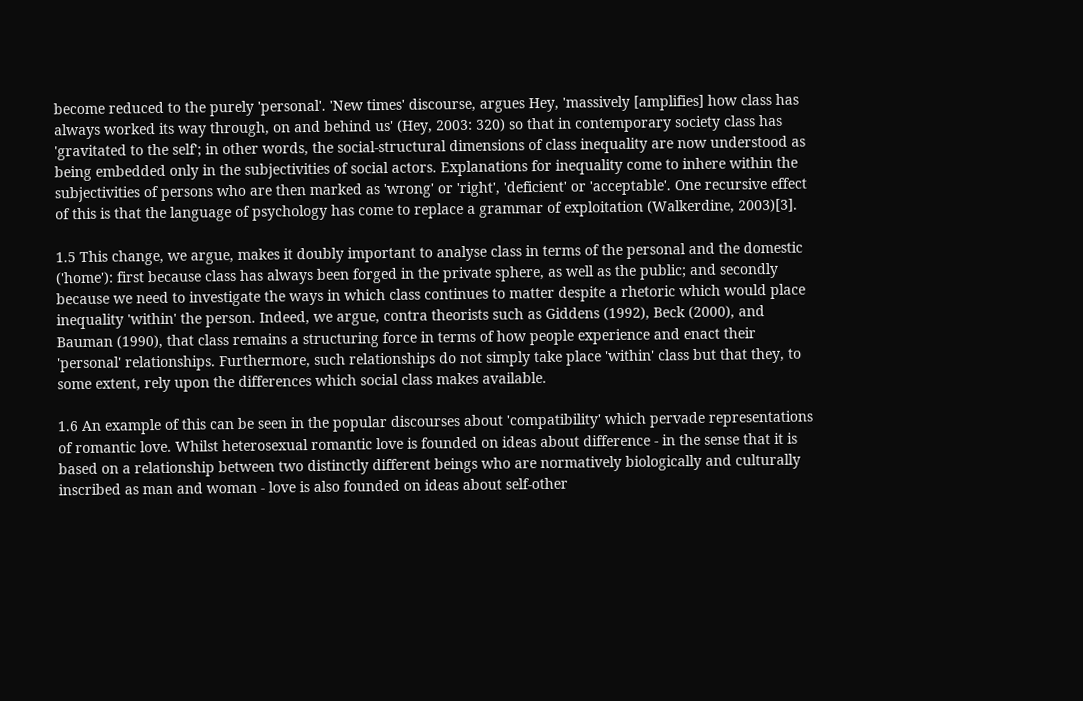become reduced to the purely 'personal'. 'New times' discourse, argues Hey, 'massively [amplifies] how class has always worked its way through, on and behind us' (Hey, 2003: 320) so that in contemporary society class has 'gravitated to the self'; in other words, the social-structural dimensions of class inequality are now understood as being embedded only in the subjectivities of social actors. Explanations for inequality come to inhere within the subjectivities of persons who are then marked as 'wrong' or 'right', 'deficient' or 'acceptable'. One recursive effect of this is that the language of psychology has come to replace a grammar of exploitation (Walkerdine, 2003)[3].

1.5 This change, we argue, makes it doubly important to analyse class in terms of the personal and the domestic ('home'): first because class has always been forged in the private sphere, as well as the public; and secondly because we need to investigate the ways in which class continues to matter despite a rhetoric which would place inequality 'within' the person. Indeed, we argue, contra theorists such as Giddens (1992), Beck (2000), and Bauman (1990), that class remains a structuring force in terms of how people experience and enact their 'personal' relationships. Furthermore, such relationships do not simply take place 'within' class but that they, to some extent, rely upon the differences which social class makes available.

1.6 An example of this can be seen in the popular discourses about 'compatibility' which pervade representations of romantic love. Whilst heterosexual romantic love is founded on ideas about difference - in the sense that it is based on a relationship between two distinctly different beings who are normatively biologically and culturally inscribed as man and woman - love is also founded on ideas about self-other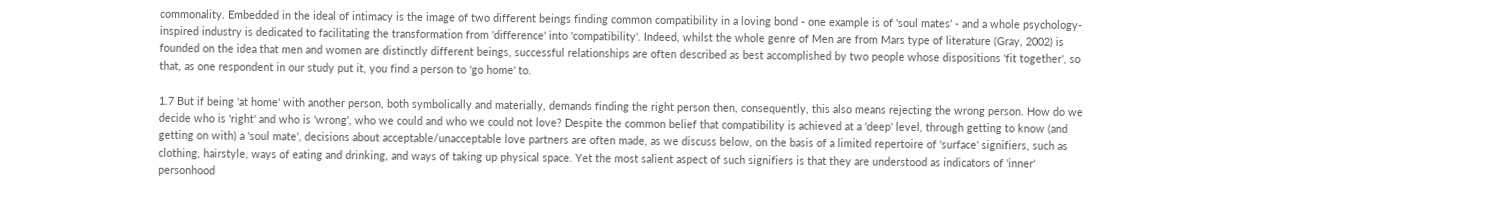commonality. Embedded in the ideal of intimacy is the image of two different beings finding common compatibility in a loving bond - one example is of 'soul mates' - and a whole psychology-inspired industry is dedicated to facilitating the transformation from 'difference' into 'compatibility'. Indeed, whilst the whole genre of Men are from Mars type of literature (Gray, 2002) is founded on the idea that men and women are distinctly different beings, successful relationships are often described as best accomplished by two people whose dispositions 'fit together', so that, as one respondent in our study put it, you find a person to 'go home' to.

1.7 But if being 'at home' with another person, both symbolically and materially, demands finding the right person then, consequently, this also means rejecting the wrong person. How do we decide who is 'right' and who is 'wrong', who we could and who we could not love? Despite the common belief that compatibility is achieved at a 'deep' level, through getting to know (and getting on with) a 'soul mate', decisions about acceptable/unacceptable love partners are often made, as we discuss below, on the basis of a limited repertoire of 'surface' signifiers, such as clothing, hairstyle, ways of eating and drinking, and ways of taking up physical space. Yet the most salient aspect of such signifiers is that they are understood as indicators of 'inner' personhood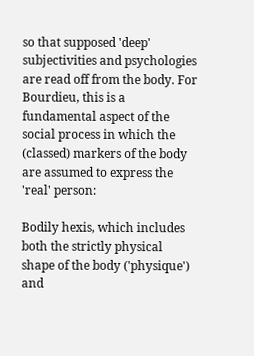so that supposed 'deep' subjectivities and psychologies are read off from the body. For Bourdieu, this is a fundamental aspect of the social process in which the (classed) markers of the body are assumed to express the 'real' person:

Bodily hexis, which includes both the strictly physical shape of the body ('physique') and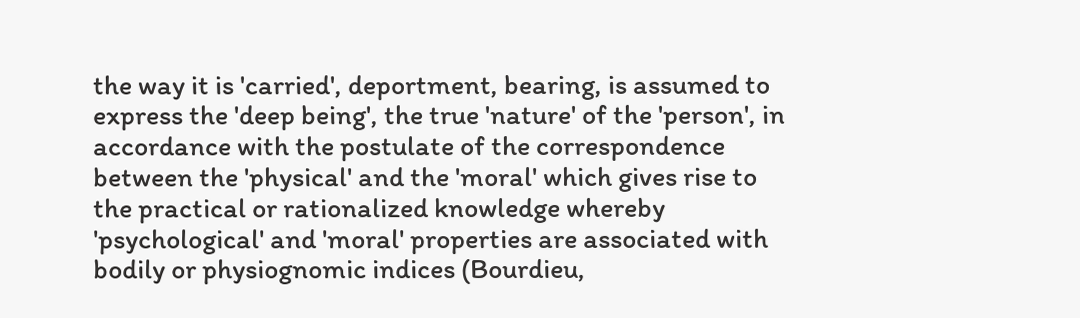the way it is 'carried', deportment, bearing, is assumed to express the 'deep being', the true 'nature' of the 'person', in accordance with the postulate of the correspondence between the 'physical' and the 'moral' which gives rise to the practical or rationalized knowledge whereby 'psychological' and 'moral' properties are associated with bodily or physiognomic indices (Bourdieu,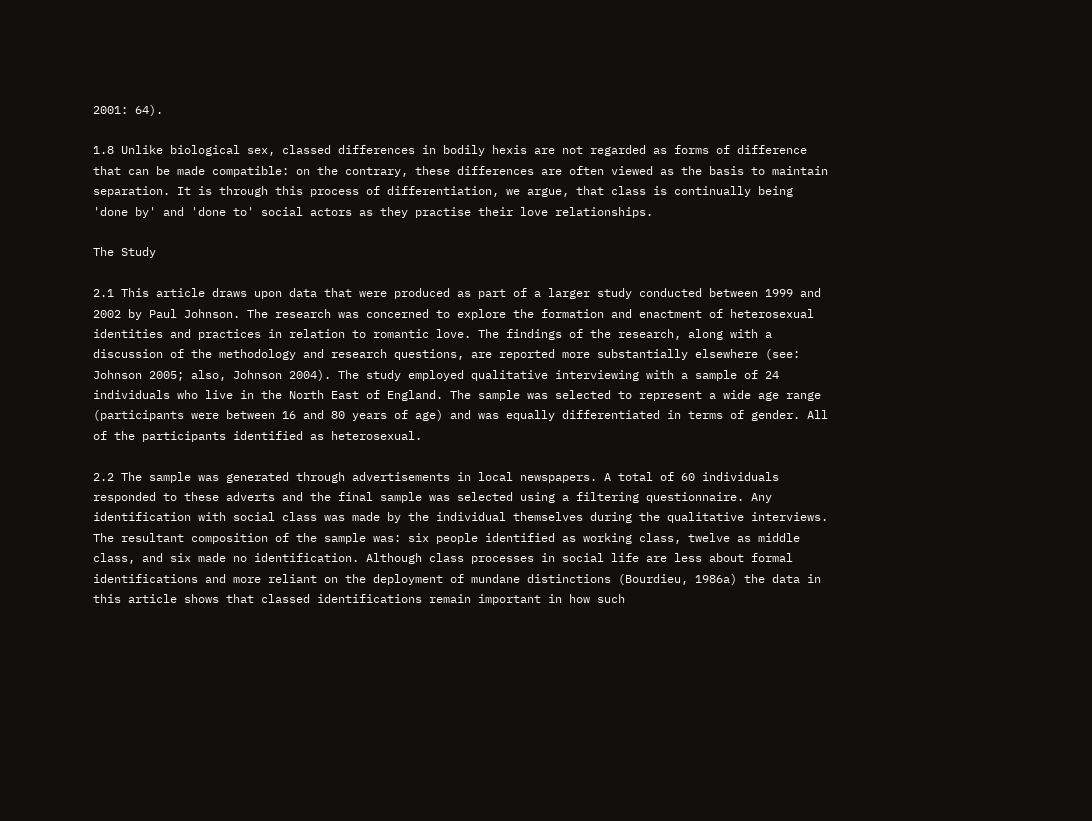2001: 64).

1.8 Unlike biological sex, classed differences in bodily hexis are not regarded as forms of difference that can be made compatible: on the contrary, these differences are often viewed as the basis to maintain separation. It is through this process of differentiation, we argue, that class is continually being 'done by' and 'done to' social actors as they practise their love relationships.

The Study

2.1 This article draws upon data that were produced as part of a larger study conducted between 1999 and 2002 by Paul Johnson. The research was concerned to explore the formation and enactment of heterosexual identities and practices in relation to romantic love. The findings of the research, along with a discussion of the methodology and research questions, are reported more substantially elsewhere (see: Johnson 2005; also, Johnson 2004). The study employed qualitative interviewing with a sample of 24 individuals who live in the North East of England. The sample was selected to represent a wide age range (participants were between 16 and 80 years of age) and was equally differentiated in terms of gender. All of the participants identified as heterosexual.

2.2 The sample was generated through advertisements in local newspapers. A total of 60 individuals responded to these adverts and the final sample was selected using a filtering questionnaire. Any identification with social class was made by the individual themselves during the qualitative interviews. The resultant composition of the sample was: six people identified as working class, twelve as middle class, and six made no identification. Although class processes in social life are less about formal identifications and more reliant on the deployment of mundane distinctions (Bourdieu, 1986a) the data in this article shows that classed identifications remain important in how such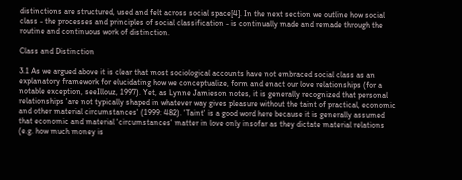distinctions are structured, used and felt across social space[4]. In the next section we outline how social class - the processes and principles of social classification - is continually made and remade through the routine and continuous work of distinction.

Class and Distinction

3.1 As we argued above it is clear that most sociological accounts have not embraced social class as an explanatory framework for elucidating how we conceptualize, form and enact our love relationships (for a notable exception, seeIllouz, 1997). Yet, as Lynne Jamieson notes, it is generally recognized that personal relationships 'are not typically shaped in whatever way gives pleasure without the taint of practical, economic and other material circumstances' (1999: 482). 'Taint' is a good word here because it is generally assumed that economic and material 'circumstances' matter in love only insofar as they dictate material relations (e.g. how much money is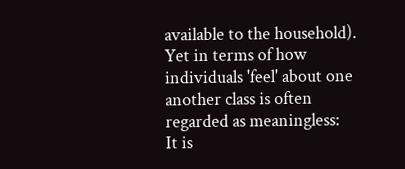available to the household). Yet in terms of how individuals 'feel' about one another class is often regarded as meaningless:
It is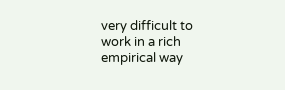very difficult to work in a rich empirical way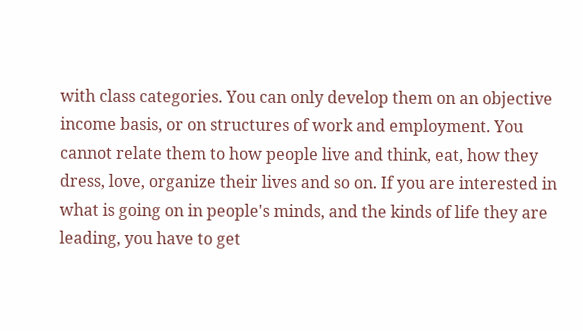with class categories. You can only develop them on an objective income basis, or on structures of work and employment. You cannot relate them to how people live and think, eat, how they dress, love, organize their lives and so on. If you are interested in what is going on in people's minds, and the kinds of life they are leading, you have to get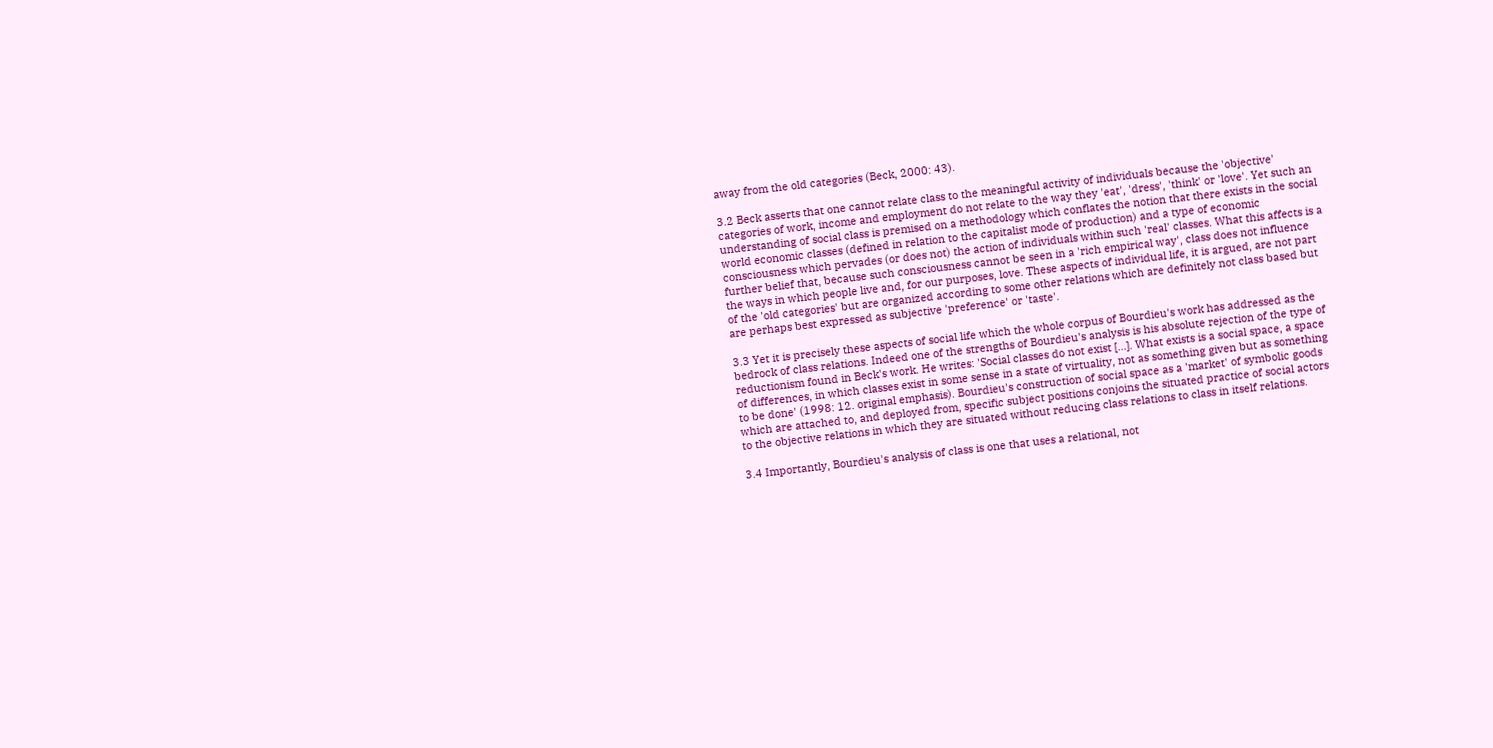away from the old categories (Beck, 2000: 43).

3.2 Beck asserts that one cannot relate class to the meaningful activity of individuals because the 'objective' categories of work, income and employment do not relate to the way they 'eat', 'dress', 'think' or 'love'. Yet such an understanding of social class is premised on a methodology which conflates the notion that there exists in the social world economic classes (defined in relation to the capitalist mode of production) and a type of economic consciousness which pervades (or does not) the action of individuals within such 'real' classes. What this affects is a further belief that, because such consciousness cannot be seen in a 'rich empirical way', class does not influence the ways in which people live and, for our purposes, love. These aspects of individual life, it is argued, are not part of the 'old categories' but are organized according to some other relations which are definitely not class based but are perhaps best expressed as subjective 'preference' or 'taste'.

3.3 Yet it is precisely these aspects of social life which the whole corpus of Bourdieu's work has addressed as the bedrock of class relations. Indeed one of the strengths of Bourdieu's analysis is his absolute rejection of the type of reductionism found in Beck's work. He writes: 'Social classes do not exist [...]. What exists is a social space, a space of differences, in which classes exist in some sense in a state of virtuality, not as something given but as something to be done' (1998: 12. original emphasis). Bourdieu's construction of social space as a 'market' of symbolic goods which are attached to, and deployed from, specific subject positions conjoins the situated practice of social actors to the objective relations in which they are situated without reducing class relations to class in itself relations.

3.4 Importantly, Bourdieu's analysis of class is one that uses a relational, not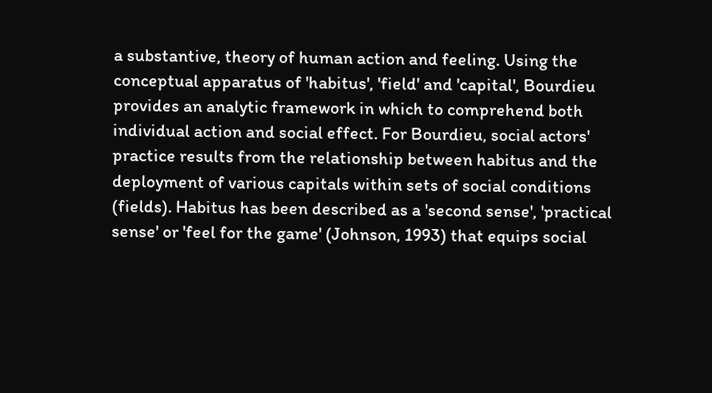a substantive, theory of human action and feeling. Using the conceptual apparatus of 'habitus', 'field' and 'capital', Bourdieu provides an analytic framework in which to comprehend both individual action and social effect. For Bourdieu, social actors' practice results from the relationship between habitus and the deployment of various capitals within sets of social conditions (fields). Habitus has been described as a 'second sense', 'practical sense' or 'feel for the game' (Johnson, 1993) that equips social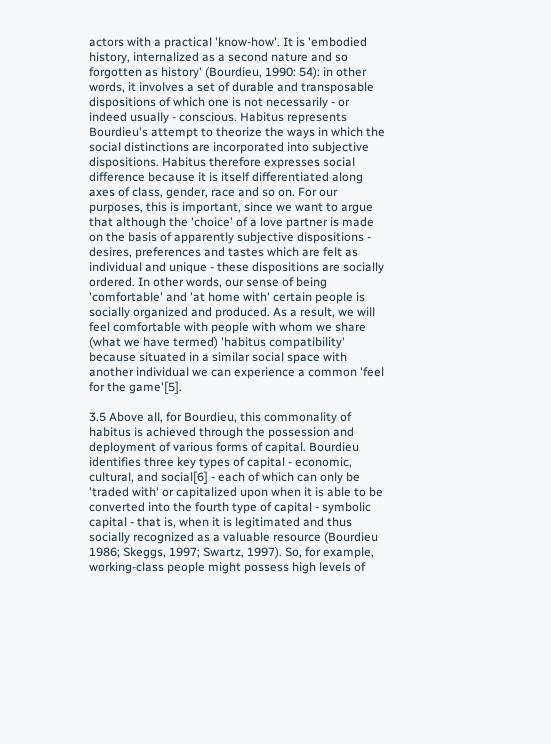actors with a practical 'know-how'. It is 'embodied history, internalized as a second nature and so forgotten as history' (Bourdieu, 1990: 54): in other words, it involves a set of durable and transposable dispositions of which one is not necessarily - or indeed usually - conscious. Habitus represents Bourdieu's attempt to theorize the ways in which the social distinctions are incorporated into subjective dispositions. Habitus therefore expresses social difference because it is itself differentiated along axes of class, gender, race and so on. For our purposes, this is important, since we want to argue that although the 'choice' of a love partner is made on the basis of apparently subjective dispositions - desires, preferences and tastes which are felt as individual and unique - these dispositions are socially ordered. In other words, our sense of being 'comfortable' and 'at home with' certain people is socially organized and produced. As a result, we will feel comfortable with people with whom we share (what we have termed) 'habitus compatibility' because situated in a similar social space with another individual we can experience a common 'feel for the game'[5].

3.5 Above all, for Bourdieu, this commonality of habitus is achieved through the possession and deployment of various forms of capital. Bourdieu identifies three key types of capital - economic, cultural, and social[6] - each of which can only be 'traded with' or capitalized upon when it is able to be converted into the fourth type of capital - symbolic capital - that is, when it is legitimated and thus socially recognized as a valuable resource (Bourdieu 1986; Skeggs, 1997; Swartz, 1997). So, for example, working-class people might possess high levels of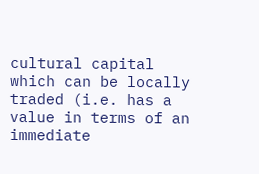cultural capital which can be locally traded (i.e. has a value in terms of an immediate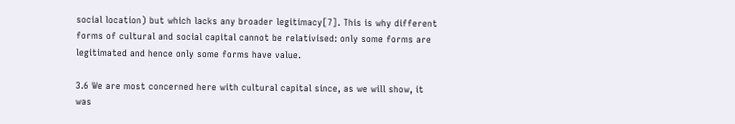social location) but which lacks any broader legitimacy[7]. This is why different forms of cultural and social capital cannot be relativised: only some forms are legitimated and hence only some forms have value.

3.6 We are most concerned here with cultural capital since, as we will show, it was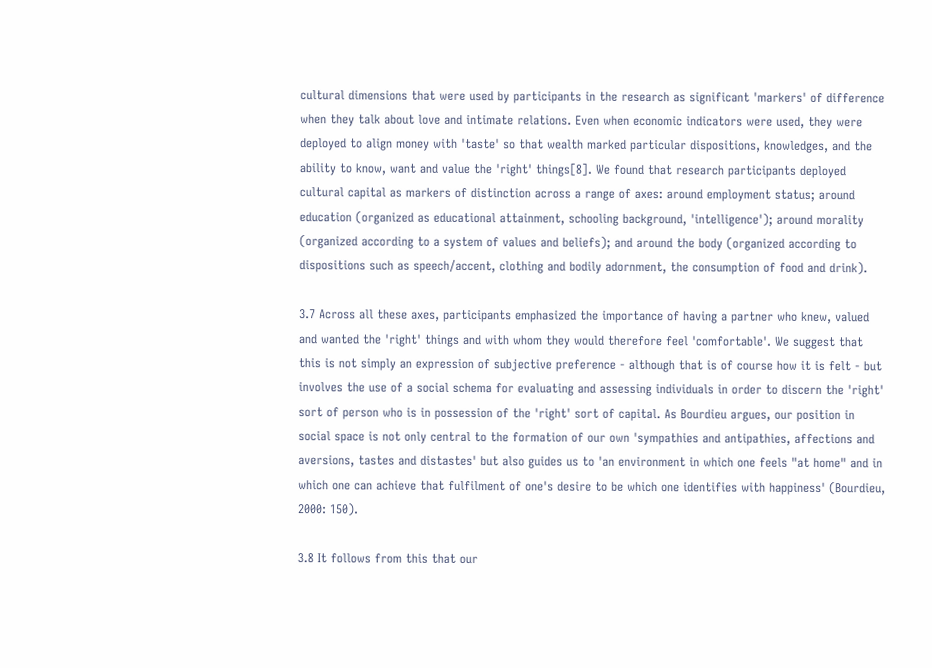cultural dimensions that were used by participants in the research as significant 'markers' of difference when they talk about love and intimate relations. Even when economic indicators were used, they were deployed to align money with 'taste' so that wealth marked particular dispositions, knowledges, and the ability to know, want and value the 'right' things[8]. We found that research participants deployed cultural capital as markers of distinction across a range of axes: around employment status; around education (organized as educational attainment, schooling background, 'intelligence'); around morality (organized according to a system of values and beliefs); and around the body (organized according to dispositions such as speech/accent, clothing and bodily adornment, the consumption of food and drink).

3.7 Across all these axes, participants emphasized the importance of having a partner who knew, valued and wanted the 'right' things and with whom they would therefore feel 'comfortable'. We suggest that this is not simply an expression of subjective preference - although that is of course how it is felt - but involves the use of a social schema for evaluating and assessing individuals in order to discern the 'right' sort of person who is in possession of the 'right' sort of capital. As Bourdieu argues, our position in social space is not only central to the formation of our own 'sympathies and antipathies, affections and aversions, tastes and distastes' but also guides us to 'an environment in which one feels "at home" and in which one can achieve that fulfilment of one's desire to be which one identifies with happiness' (Bourdieu, 2000: 150).

3.8 It follows from this that our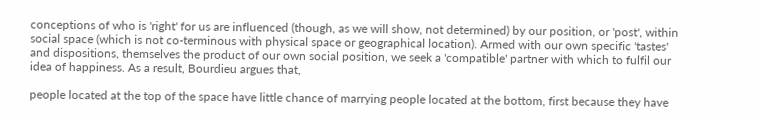conceptions of who is 'right' for us are influenced (though, as we will show, not determined) by our position, or 'post', within social space (which is not co-terminous with physical space or geographical location). Armed with our own specific 'tastes' and dispositions, themselves the product of our own social position, we seek a 'compatible' partner with which to fulfil our idea of happiness. As a result, Bourdieu argues that,

people located at the top of the space have little chance of marrying people located at the bottom, first because they have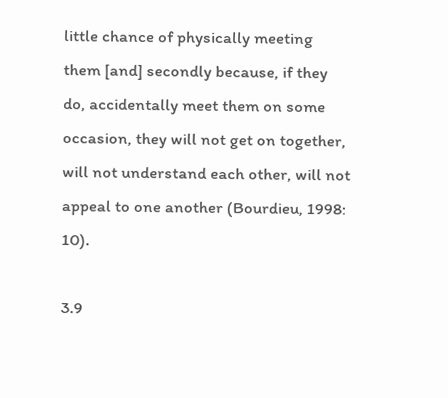little chance of physically meeting them [and] secondly because, if they do, accidentally meet them on some occasion, they will not get on together, will not understand each other, will not appeal to one another (Bourdieu, 1998: 10).

3.9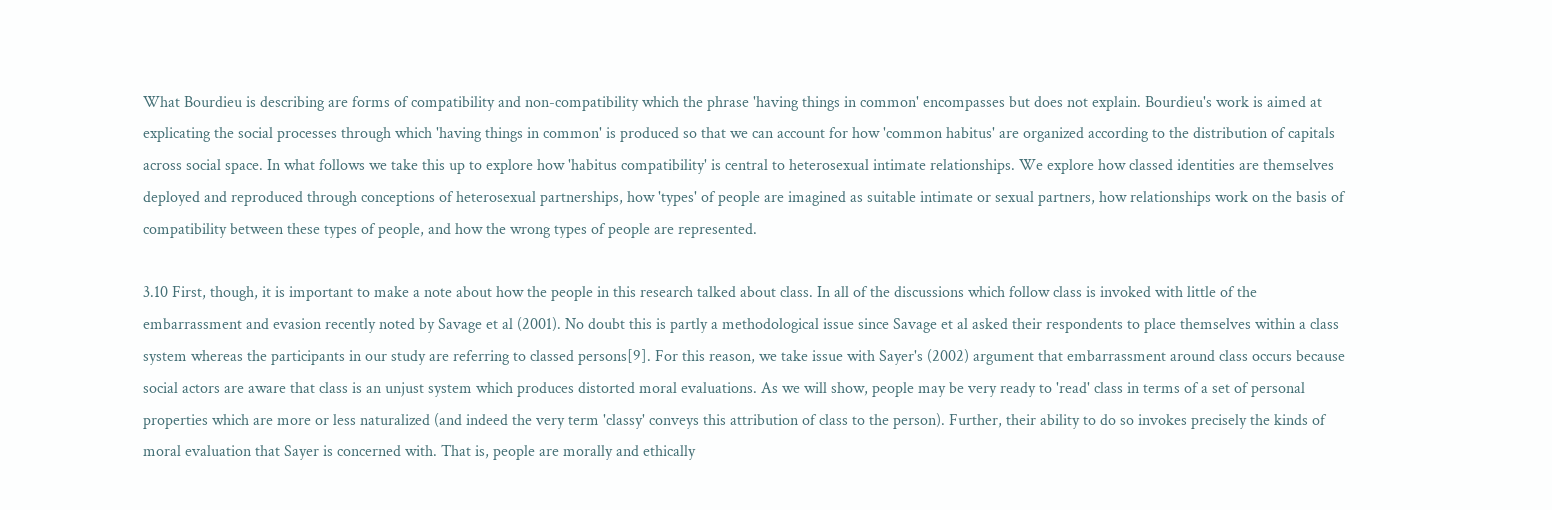What Bourdieu is describing are forms of compatibility and non-compatibility which the phrase 'having things in common' encompasses but does not explain. Bourdieu's work is aimed at explicating the social processes through which 'having things in common' is produced so that we can account for how 'common habitus' are organized according to the distribution of capitals across social space. In what follows we take this up to explore how 'habitus compatibility' is central to heterosexual intimate relationships. We explore how classed identities are themselves deployed and reproduced through conceptions of heterosexual partnerships, how 'types' of people are imagined as suitable intimate or sexual partners, how relationships work on the basis of compatibility between these types of people, and how the wrong types of people are represented.

3.10 First, though, it is important to make a note about how the people in this research talked about class. In all of the discussions which follow class is invoked with little of the embarrassment and evasion recently noted by Savage et al (2001). No doubt this is partly a methodological issue since Savage et al asked their respondents to place themselves within a class system whereas the participants in our study are referring to classed persons[9]. For this reason, we take issue with Sayer's (2002) argument that embarrassment around class occurs because social actors are aware that class is an unjust system which produces distorted moral evaluations. As we will show, people may be very ready to 'read' class in terms of a set of personal properties which are more or less naturalized (and indeed the very term 'classy' conveys this attribution of class to the person). Further, their ability to do so invokes precisely the kinds of moral evaluation that Sayer is concerned with. That is, people are morally and ethically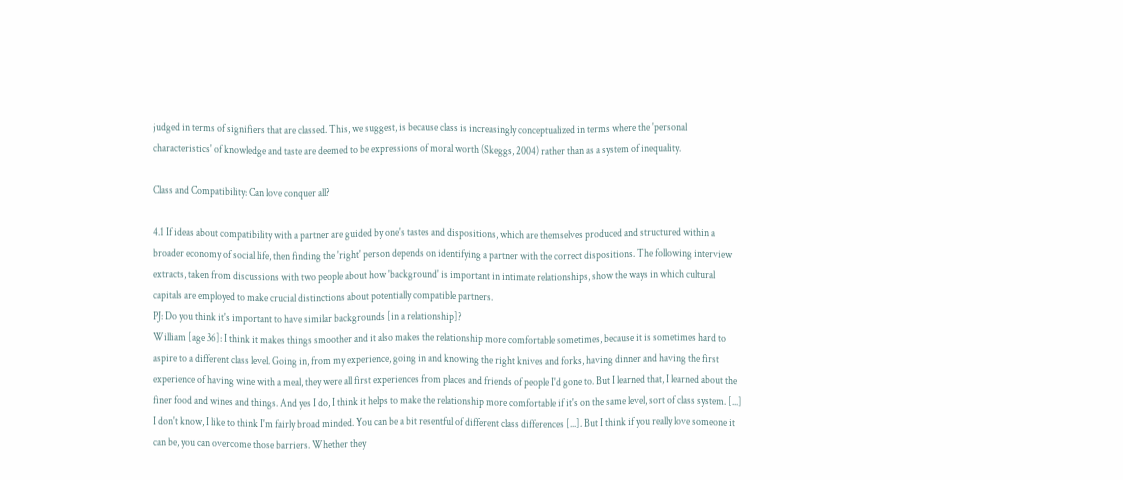judged in terms of signifiers that are classed. This, we suggest, is because class is increasingly conceptualized in terms where the 'personal characteristics' of knowledge and taste are deemed to be expressions of moral worth (Skeggs, 2004) rather than as a system of inequality.

Class and Compatibility: Can love conquer all?

4.1 If ideas about compatibility with a partner are guided by one's tastes and dispositions, which are themselves produced and structured within a broader economy of social life, then finding the 'right' person depends on identifying a partner with the correct dispositions. The following interview extracts, taken from discussions with two people about how 'background' is important in intimate relationships, show the ways in which cultural capitals are employed to make crucial distinctions about potentially compatible partners.
PJ: Do you think it's important to have similar backgrounds [in a relationship]?
William [age 36]: I think it makes things smoother and it also makes the relationship more comfortable sometimes, because it is sometimes hard to aspire to a different class level. Going in, from my experience, going in and knowing the right knives and forks, having dinner and having the first experience of having wine with a meal, they were all first experiences from places and friends of people I'd gone to. But I learned that, I learned about the finer food and wines and things. And yes I do, I think it helps to make the relationship more comfortable if it's on the same level, sort of class system. [...] I don't know, I like to think I'm fairly broad minded. You can be a bit resentful of different class differences [...]. But I think if you really love someone it can be, you can overcome those barriers. Whether they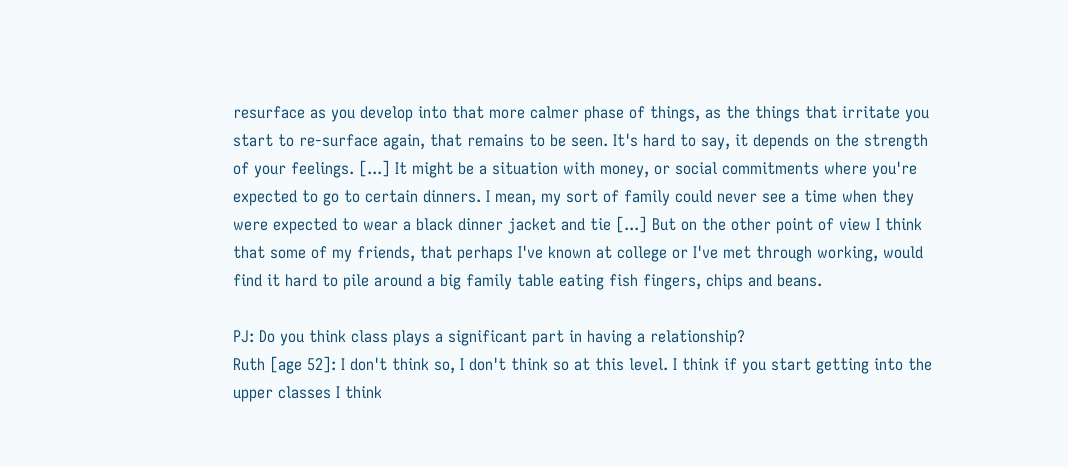resurface as you develop into that more calmer phase of things, as the things that irritate you start to re-surface again, that remains to be seen. It's hard to say, it depends on the strength of your feelings. [...] It might be a situation with money, or social commitments where you're expected to go to certain dinners. I mean, my sort of family could never see a time when they were expected to wear a black dinner jacket and tie [...] But on the other point of view I think that some of my friends, that perhaps I've known at college or I've met through working, would find it hard to pile around a big family table eating fish fingers, chips and beans.

PJ: Do you think class plays a significant part in having a relationship?
Ruth [age 52]: I don't think so, I don't think so at this level. I think if you start getting into the upper classes I think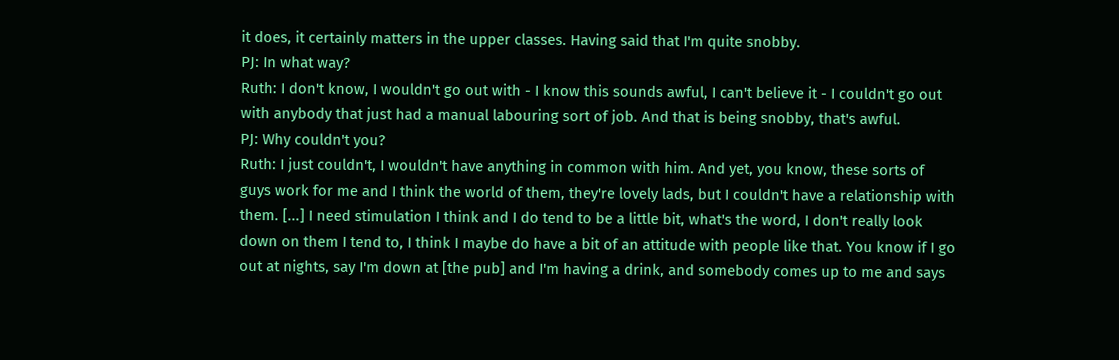it does, it certainly matters in the upper classes. Having said that I'm quite snobby.
PJ: In what way?
Ruth: I don't know, I wouldn't go out with - I know this sounds awful, I can't believe it - I couldn't go out with anybody that just had a manual labouring sort of job. And that is being snobby, that's awful.
PJ: Why couldn't you?
Ruth: I just couldn't, I wouldn't have anything in common with him. And yet, you know, these sorts of guys work for me and I think the world of them, they're lovely lads, but I couldn't have a relationship with them. [...] I need stimulation I think and I do tend to be a little bit, what's the word, I don't really look down on them I tend to, I think I maybe do have a bit of an attitude with people like that. You know if I go out at nights, say I'm down at [the pub] and I'm having a drink, and somebody comes up to me and says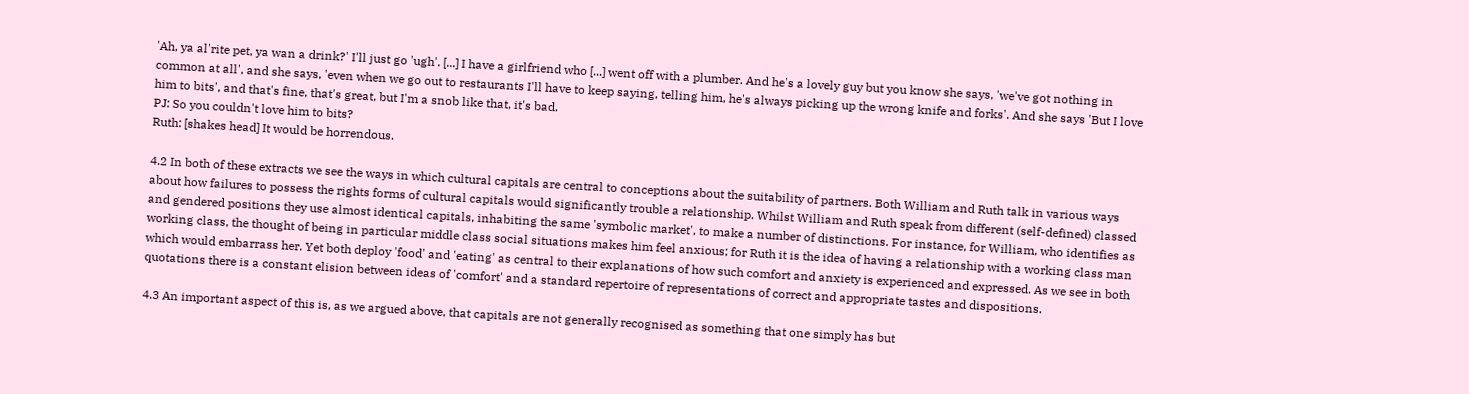'Ah, ya al'rite pet, ya wan a drink?' I'll just go 'ugh'. [...] I have a girlfriend who [...] went off with a plumber. And he's a lovely guy but you know she says, 'we've got nothing in common at all', and she says, 'even when we go out to restaurants I'll have to keep saying, telling him, he's always picking up the wrong knife and forks'. And she says 'But I love him to bits', and that's fine, that's great, but I'm a snob like that, it's bad.
PJ: So you couldn't love him to bits?
Ruth: [shakes head] It would be horrendous.

4.2 In both of these extracts we see the ways in which cultural capitals are central to conceptions about the suitability of partners. Both William and Ruth talk in various ways about how failures to possess the rights forms of cultural capitals would significantly trouble a relationship. Whilst William and Ruth speak from different (self-defined) classed and gendered positions they use almost identical capitals, inhabiting the same 'symbolic market', to make a number of distinctions. For instance, for William, who identifies as working class, the thought of being in particular middle class social situations makes him feel anxious; for Ruth it is the idea of having a relationship with a working class man which would embarrass her. Yet both deploy 'food' and 'eating' as central to their explanations of how such comfort and anxiety is experienced and expressed. As we see in both quotations there is a constant elision between ideas of 'comfort' and a standard repertoire of representations of correct and appropriate tastes and dispositions.

4.3 An important aspect of this is, as we argued above, that capitals are not generally recognised as something that one simply has but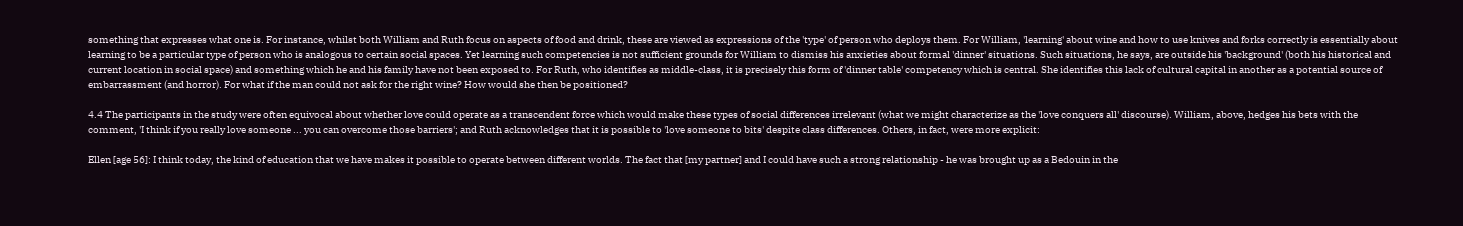something that expresses what one is. For instance, whilst both William and Ruth focus on aspects of food and drink, these are viewed as expressions of the 'type' of person who deploys them. For William, 'learning' about wine and how to use knives and forks correctly is essentially about learning to be a particular type of person who is analogous to certain social spaces. Yet learning such competencies is not sufficient grounds for William to dismiss his anxieties about formal 'dinner' situations. Such situations, he says, are outside his 'background' (both his historical and current location in social space) and something which he and his family have not been exposed to. For Ruth, who identifies as middle-class, it is precisely this form of 'dinner table' competency which is central. She identifies this lack of cultural capital in another as a potential source of embarrassment (and horror). For what if the man could not ask for the right wine? How would she then be positioned?

4.4 The participants in the study were often equivocal about whether love could operate as a transcendent force which would make these types of social differences irrelevant (what we might characterize as the 'love conquers all' discourse). William, above, hedges his bets with the comment, 'I think if you really love someone ... you can overcome those barriers'; and Ruth acknowledges that it is possible to 'love someone to bits' despite class differences. Others, in fact, were more explicit:

Ellen [age 56]: I think today, the kind of education that we have makes it possible to operate between different worlds. The fact that [my partner] and I could have such a strong relationship - he was brought up as a Bedouin in the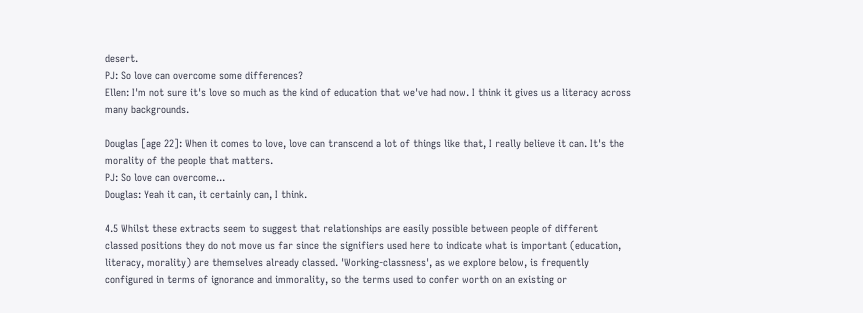desert.
PJ: So love can overcome some differences?
Ellen: I'm not sure it's love so much as the kind of education that we've had now. I think it gives us a literacy across many backgrounds.

Douglas [age 22]: When it comes to love, love can transcend a lot of things like that, I really believe it can. It's the morality of the people that matters.
PJ: So love can overcome...
Douglas: Yeah it can, it certainly can, I think.

4.5 Whilst these extracts seem to suggest that relationships are easily possible between people of different classed positions they do not move us far since the signifiers used here to indicate what is important (education, literacy, morality) are themselves already classed. 'Working-classness', as we explore below, is frequently configured in terms of ignorance and immorality, so the terms used to confer worth on an existing or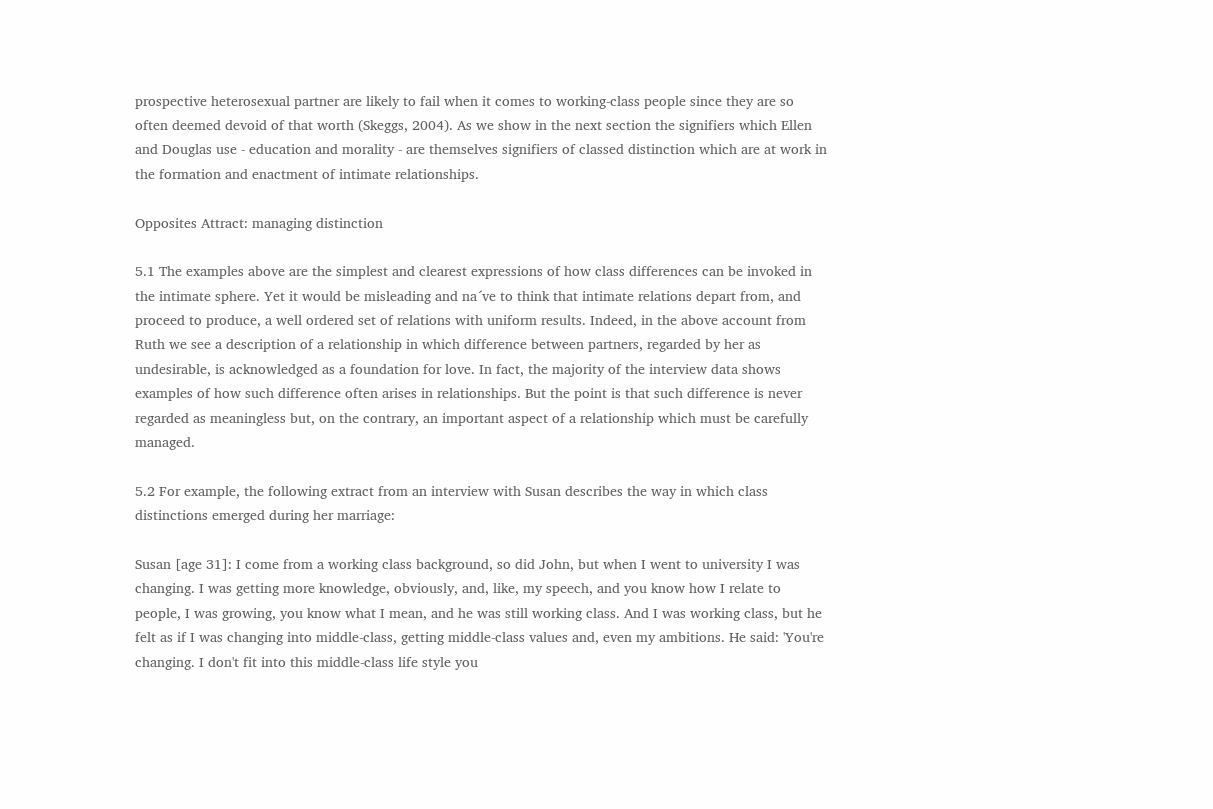prospective heterosexual partner are likely to fail when it comes to working-class people since they are so often deemed devoid of that worth (Skeggs, 2004). As we show in the next section the signifiers which Ellen and Douglas use - education and morality - are themselves signifiers of classed distinction which are at work in the formation and enactment of intimate relationships.

Opposites Attract: managing distinction

5.1 The examples above are the simplest and clearest expressions of how class differences can be invoked in the intimate sphere. Yet it would be misleading and na´ve to think that intimate relations depart from, and proceed to produce, a well ordered set of relations with uniform results. Indeed, in the above account from Ruth we see a description of a relationship in which difference between partners, regarded by her as undesirable, is acknowledged as a foundation for love. In fact, the majority of the interview data shows examples of how such difference often arises in relationships. But the point is that such difference is never regarded as meaningless but, on the contrary, an important aspect of a relationship which must be carefully managed.

5.2 For example, the following extract from an interview with Susan describes the way in which class distinctions emerged during her marriage:

Susan [age 31]: I come from a working class background, so did John, but when I went to university I was changing. I was getting more knowledge, obviously, and, like, my speech, and you know how I relate to people, I was growing, you know what I mean, and he was still working class. And I was working class, but he felt as if I was changing into middle-class, getting middle-class values and, even my ambitions. He said: 'You're changing. I don't fit into this middle-class life style you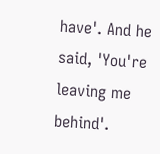have'. And he said, 'You're leaving me behind'.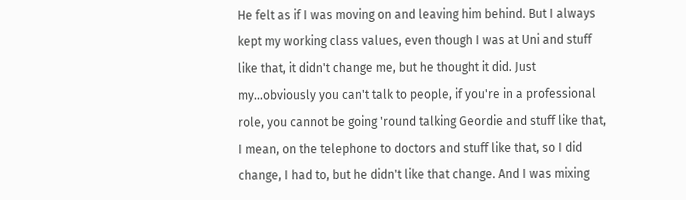He felt as if I was moving on and leaving him behind. But I always kept my working class values, even though I was at Uni and stuff like that, it didn't change me, but he thought it did. Just my...obviously you can't talk to people, if you're in a professional role, you cannot be going 'round talking Geordie and stuff like that, I mean, on the telephone to doctors and stuff like that, so I did change, I had to, but he didn't like that change. And I was mixing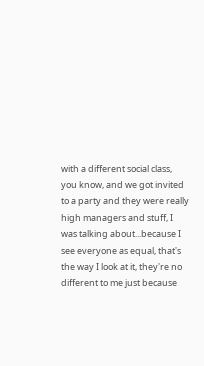with a different social class, you know, and we got invited to a party and they were really high managers and stuff, I was talking about...because I see everyone as equal, that's the way I look at it, they're no different to me just because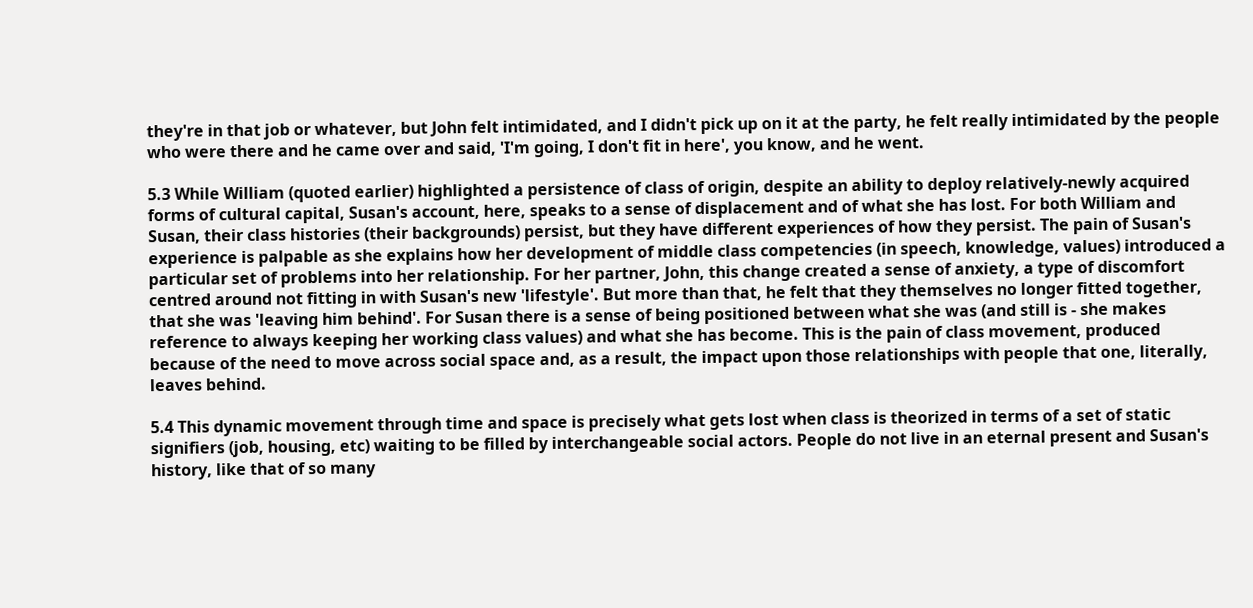they're in that job or whatever, but John felt intimidated, and I didn't pick up on it at the party, he felt really intimidated by the people who were there and he came over and said, 'I'm going, I don't fit in here', you know, and he went.

5.3 While William (quoted earlier) highlighted a persistence of class of origin, despite an ability to deploy relatively-newly acquired forms of cultural capital, Susan's account, here, speaks to a sense of displacement and of what she has lost. For both William and Susan, their class histories (their backgrounds) persist, but they have different experiences of how they persist. The pain of Susan's experience is palpable as she explains how her development of middle class competencies (in speech, knowledge, values) introduced a particular set of problems into her relationship. For her partner, John, this change created a sense of anxiety, a type of discomfort centred around not fitting in with Susan's new 'lifestyle'. But more than that, he felt that they themselves no longer fitted together, that she was 'leaving him behind'. For Susan there is a sense of being positioned between what she was (and still is - she makes reference to always keeping her working class values) and what she has become. This is the pain of class movement, produced because of the need to move across social space and, as a result, the impact upon those relationships with people that one, literally, leaves behind.

5.4 This dynamic movement through time and space is precisely what gets lost when class is theorized in terms of a set of static signifiers (job, housing, etc) waiting to be filled by interchangeable social actors. People do not live in an eternal present and Susan's history, like that of so many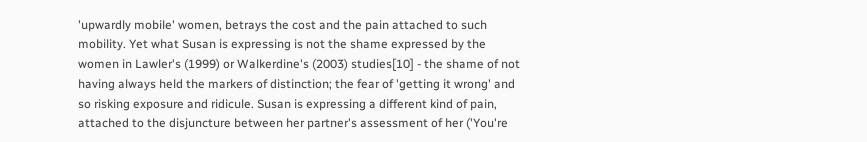'upwardly mobile' women, betrays the cost and the pain attached to such mobility. Yet what Susan is expressing is not the shame expressed by the women in Lawler's (1999) or Walkerdine's (2003) studies[10] - the shame of not having always held the markers of distinction; the fear of 'getting it wrong' and so risking exposure and ridicule. Susan is expressing a different kind of pain, attached to the disjuncture between her partner's assessment of her ('You're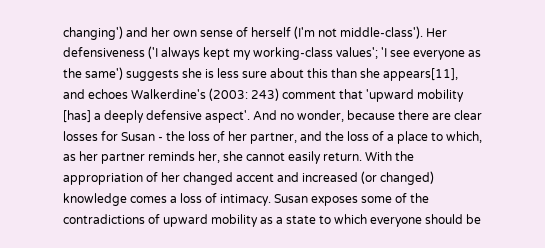changing') and her own sense of herself (I'm not middle-class'). Her defensiveness ('I always kept my working-class values'; 'I see everyone as the same') suggests she is less sure about this than she appears[11], and echoes Walkerdine's (2003: 243) comment that 'upward mobility [has] a deeply defensive aspect'. And no wonder, because there are clear losses for Susan - the loss of her partner, and the loss of a place to which, as her partner reminds her, she cannot easily return. With the appropriation of her changed accent and increased (or changed) knowledge comes a loss of intimacy. Susan exposes some of the contradictions of upward mobility as a state to which everyone should be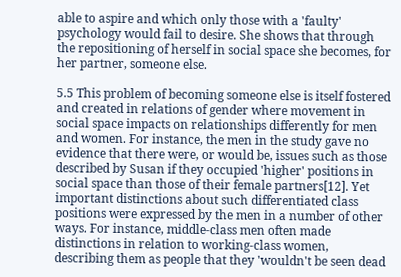able to aspire and which only those with a 'faulty' psychology would fail to desire. She shows that through the repositioning of herself in social space she becomes, for her partner, someone else.

5.5 This problem of becoming someone else is itself fostered and created in relations of gender where movement in social space impacts on relationships differently for men and women. For instance, the men in the study gave no evidence that there were, or would be, issues such as those described by Susan if they occupied 'higher' positions in social space than those of their female partners[12]. Yet important distinctions about such differentiated class positions were expressed by the men in a number of other ways. For instance, middle-class men often made distinctions in relation to working-class women, describing them as people that they 'wouldn't be seen dead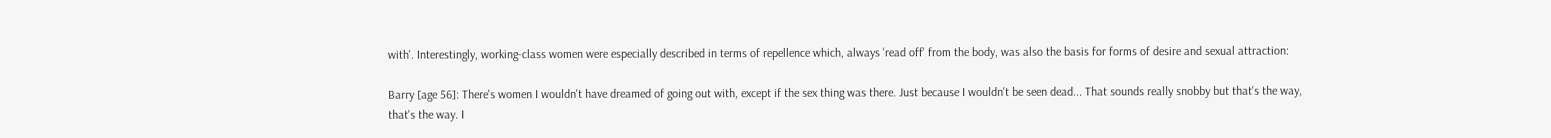with'. Interestingly, working-class women were especially described in terms of repellence which, always 'read off' from the body, was also the basis for forms of desire and sexual attraction:

Barry [age 56]: There's women I wouldn't have dreamed of going out with, except if the sex thing was there. Just because I wouldn't be seen dead... That sounds really snobby but that's the way, that's the way. I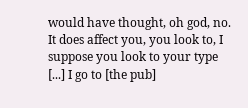would have thought, oh god, no. It does affect you, you look to, I suppose you look to your type [...] I go to [the pub]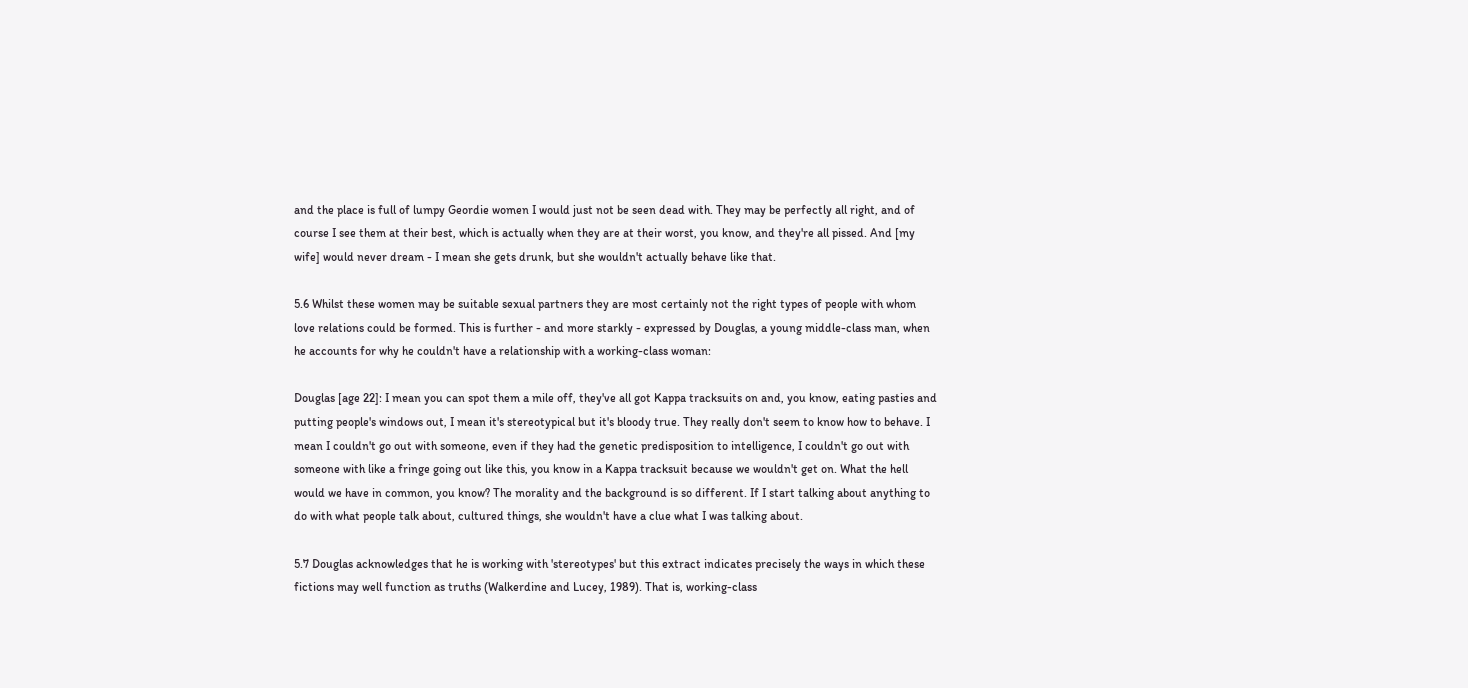and the place is full of lumpy Geordie women I would just not be seen dead with. They may be perfectly all right, and of course I see them at their best, which is actually when they are at their worst, you know, and they're all pissed. And [my wife] would never dream - I mean she gets drunk, but she wouldn't actually behave like that.

5.6 Whilst these women may be suitable sexual partners they are most certainly not the right types of people with whom love relations could be formed. This is further - and more starkly - expressed by Douglas, a young middle-class man, when he accounts for why he couldn't have a relationship with a working-class woman:

Douglas [age 22]: I mean you can spot them a mile off, they've all got Kappa tracksuits on and, you know, eating pasties and putting people's windows out, I mean it's stereotypical but it's bloody true. They really don't seem to know how to behave. I mean I couldn't go out with someone, even if they had the genetic predisposition to intelligence, I couldn't go out with someone with like a fringe going out like this, you know in a Kappa tracksuit because we wouldn't get on. What the hell would we have in common, you know? The morality and the background is so different. If I start talking about anything to do with what people talk about, cultured things, she wouldn't have a clue what I was talking about.

5.7 Douglas acknowledges that he is working with 'stereotypes' but this extract indicates precisely the ways in which these fictions may well function as truths (Walkerdine and Lucey, 1989). That is, working-class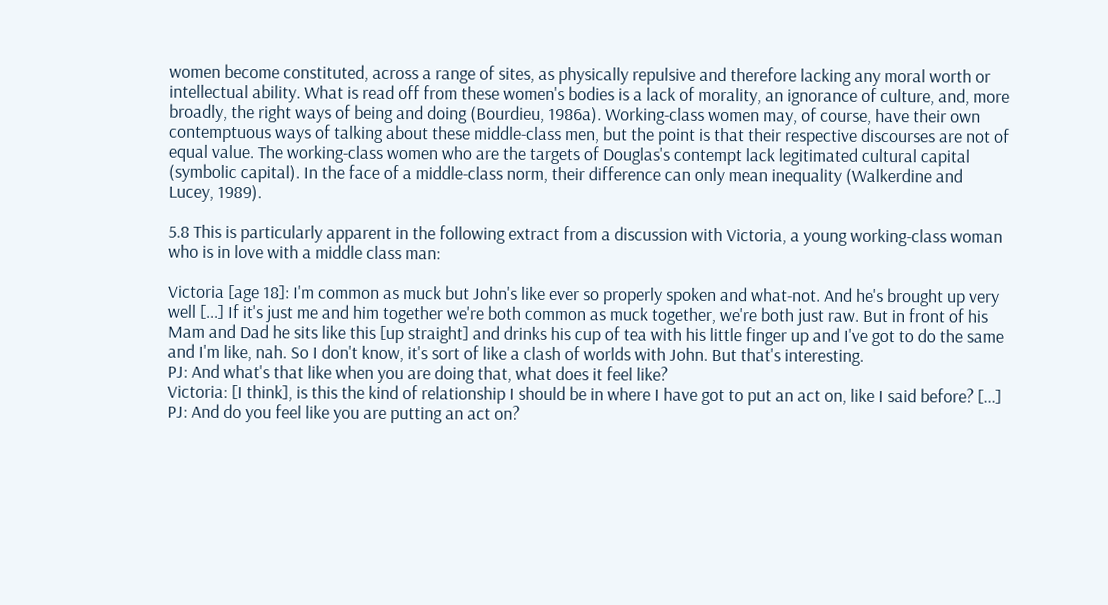women become constituted, across a range of sites, as physically repulsive and therefore lacking any moral worth or intellectual ability. What is read off from these women's bodies is a lack of morality, an ignorance of culture, and, more broadly, the right ways of being and doing (Bourdieu, 1986a). Working-class women may, of course, have their own contemptuous ways of talking about these middle-class men, but the point is that their respective discourses are not of equal value. The working-class women who are the targets of Douglas's contempt lack legitimated cultural capital (symbolic capital). In the face of a middle-class norm, their difference can only mean inequality (Walkerdine and Lucey, 1989).

5.8 This is particularly apparent in the following extract from a discussion with Victoria, a young working-class woman who is in love with a middle class man:

Victoria [age 18]: I'm common as muck but John's like ever so properly spoken and what-not. And he's brought up very well [...] If it's just me and him together we're both common as muck together, we're both just raw. But in front of his Mam and Dad he sits like this [up straight] and drinks his cup of tea with his little finger up and I've got to do the same and I'm like, nah. So I don't know, it's sort of like a clash of worlds with John. But that's interesting.
PJ: And what's that like when you are doing that, what does it feel like?
Victoria: [I think], is this the kind of relationship I should be in where I have got to put an act on, like I said before? [...]
PJ: And do you feel like you are putting an act on?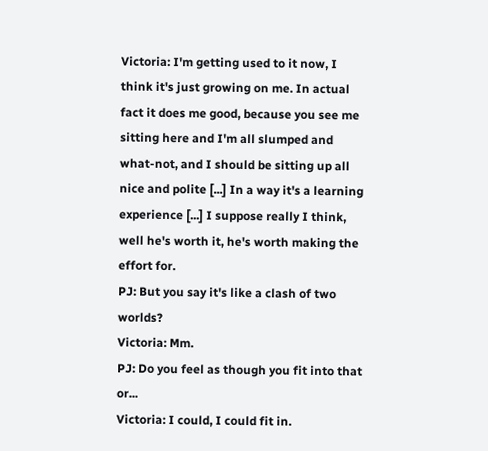Victoria: I'm getting used to it now, I think it's just growing on me. In actual fact it does me good, because you see me sitting here and I'm all slumped and what-not, and I should be sitting up all nice and polite [...] In a way it's a learning experience [...] I suppose really I think, well he's worth it, he's worth making the effort for.
PJ: But you say it's like a clash of two worlds?
Victoria: Mm.
PJ: Do you feel as though you fit into that or...
Victoria: I could, I could fit in.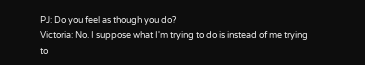PJ: Do you feel as though you do?
Victoria: No. I suppose what I'm trying to do is instead of me trying to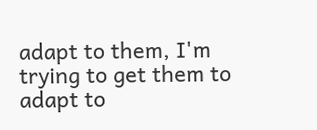adapt to them, I'm trying to get them to adapt to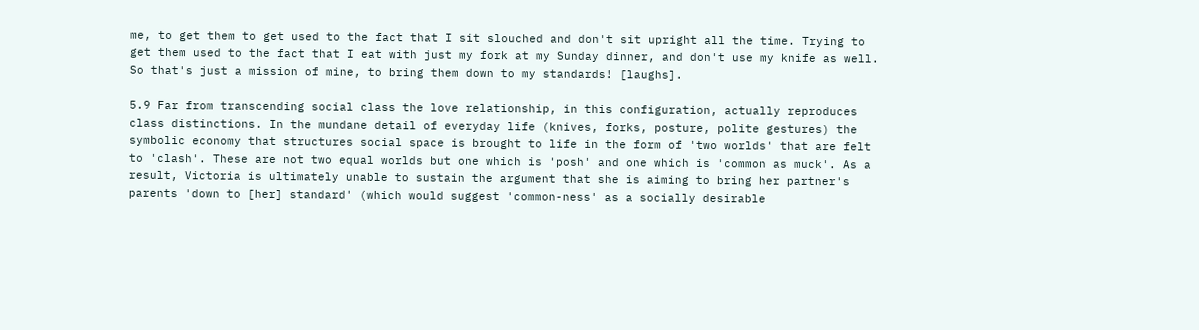me, to get them to get used to the fact that I sit slouched and don't sit upright all the time. Trying to get them used to the fact that I eat with just my fork at my Sunday dinner, and don't use my knife as well. So that's just a mission of mine, to bring them down to my standards! [laughs].

5.9 Far from transcending social class the love relationship, in this configuration, actually reproduces class distinctions. In the mundane detail of everyday life (knives, forks, posture, polite gestures) the symbolic economy that structures social space is brought to life in the form of 'two worlds' that are felt to 'clash'. These are not two equal worlds but one which is 'posh' and one which is 'common as muck'. As a result, Victoria is ultimately unable to sustain the argument that she is aiming to bring her partner's parents 'down to [her] standard' (which would suggest 'common-ness' as a socially desirable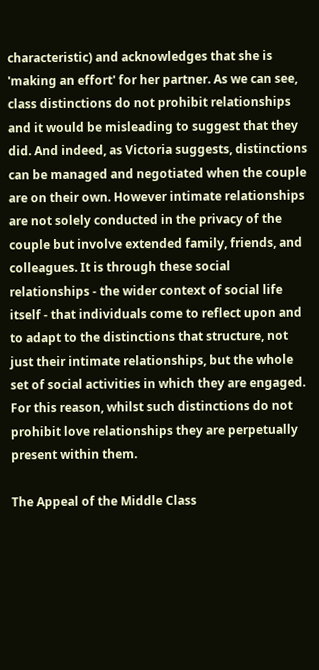characteristic) and acknowledges that she is 'making an effort' for her partner. As we can see, class distinctions do not prohibit relationships and it would be misleading to suggest that they did. And indeed, as Victoria suggests, distinctions can be managed and negotiated when the couple are on their own. However intimate relationships are not solely conducted in the privacy of the couple but involve extended family, friends, and colleagues. It is through these social relationships - the wider context of social life itself - that individuals come to reflect upon and to adapt to the distinctions that structure, not just their intimate relationships, but the whole set of social activities in which they are engaged. For this reason, whilst such distinctions do not prohibit love relationships they are perpetually present within them.

The Appeal of the Middle Class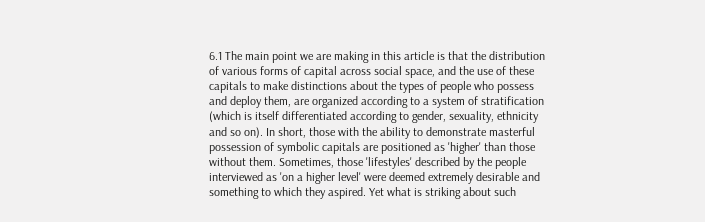6.1 The main point we are making in this article is that the distribution of various forms of capital across social space, and the use of these capitals to make distinctions about the types of people who possess and deploy them, are organized according to a system of stratification (which is itself differentiated according to gender, sexuality, ethnicity and so on). In short, those with the ability to demonstrate masterful possession of symbolic capitals are positioned as 'higher' than those without them. Sometimes, those 'lifestyles' described by the people interviewed as 'on a higher level' were deemed extremely desirable and something to which they aspired. Yet what is striking about such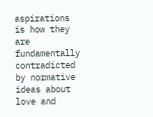aspirations is how they are fundamentally contradicted by normative ideas about love and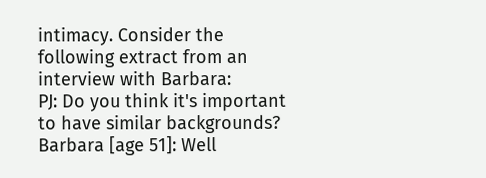intimacy. Consider the following extract from an interview with Barbara:
PJ: Do you think it's important to have similar backgrounds?
Barbara [age 51]: Well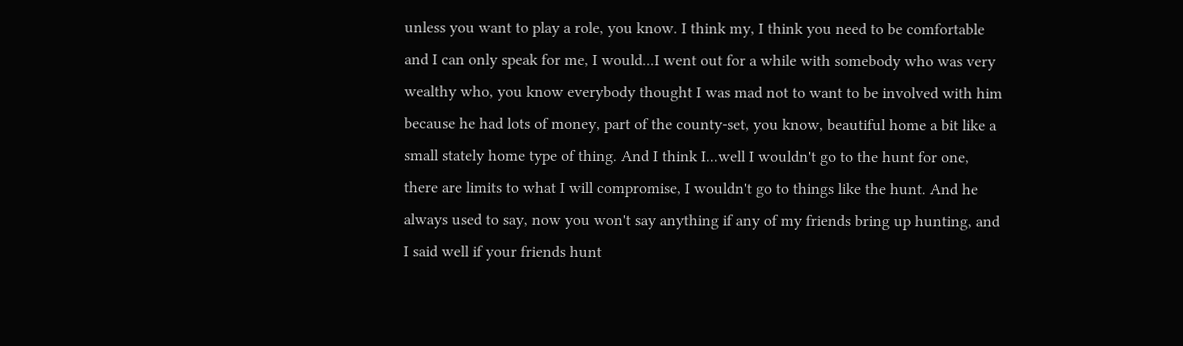unless you want to play a role, you know. I think my, I think you need to be comfortable and I can only speak for me, I would...I went out for a while with somebody who was very wealthy who, you know everybody thought I was mad not to want to be involved with him because he had lots of money, part of the county-set, you know, beautiful home a bit like a small stately home type of thing. And I think I...well I wouldn't go to the hunt for one, there are limits to what I will compromise, I wouldn't go to things like the hunt. And he always used to say, now you won't say anything if any of my friends bring up hunting, and I said well if your friends hunt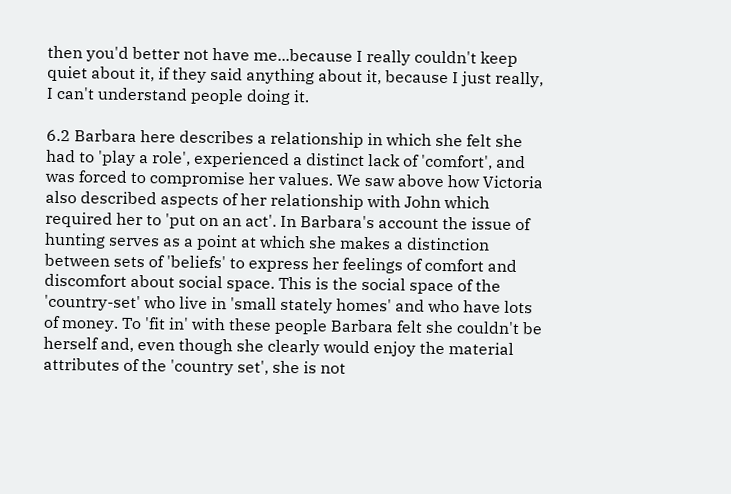then you'd better not have me...because I really couldn't keep quiet about it, if they said anything about it, because I just really, I can't understand people doing it.

6.2 Barbara here describes a relationship in which she felt she had to 'play a role', experienced a distinct lack of 'comfort', and was forced to compromise her values. We saw above how Victoria also described aspects of her relationship with John which required her to 'put on an act'. In Barbara's account the issue of hunting serves as a point at which she makes a distinction between sets of 'beliefs' to express her feelings of comfort and discomfort about social space. This is the social space of the 'country-set' who live in 'small stately homes' and who have lots of money. To 'fit in' with these people Barbara felt she couldn't be herself and, even though she clearly would enjoy the material attributes of the 'country set', she is not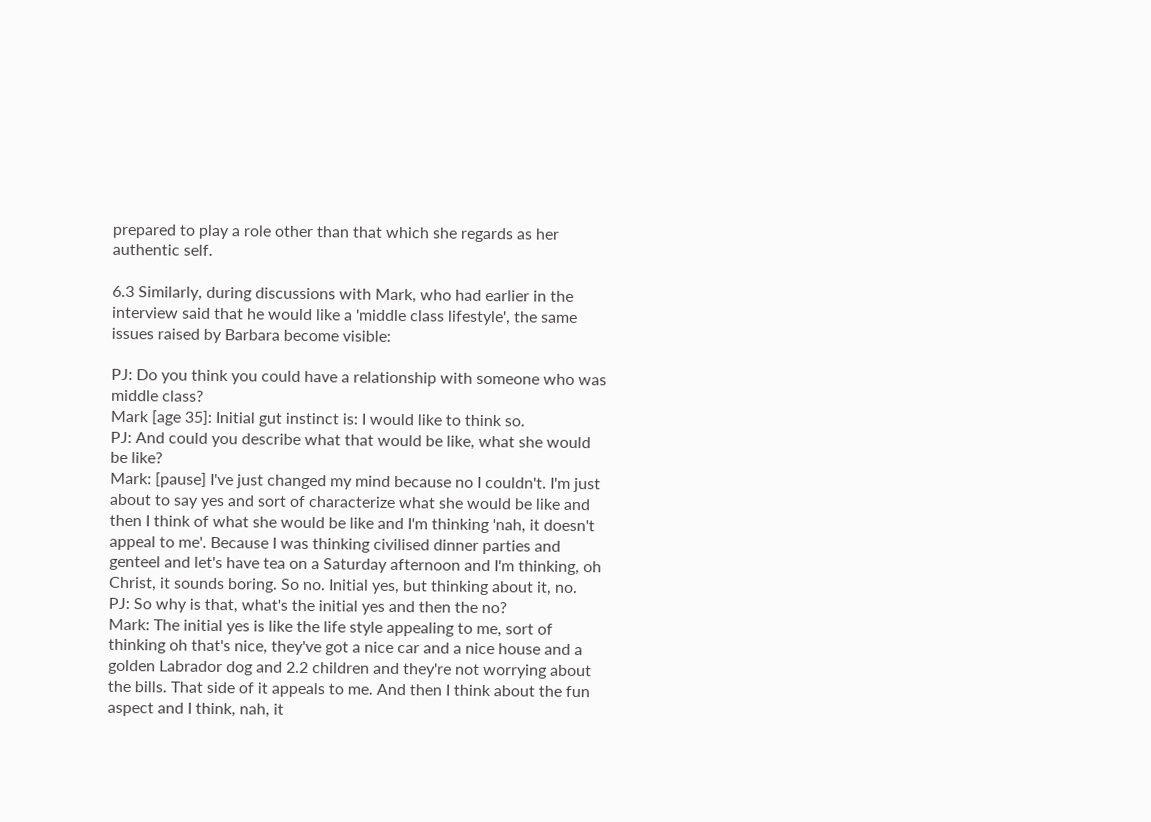prepared to play a role other than that which she regards as her authentic self.

6.3 Similarly, during discussions with Mark, who had earlier in the interview said that he would like a 'middle class lifestyle', the same issues raised by Barbara become visible:

PJ: Do you think you could have a relationship with someone who was middle class?
Mark [age 35]: Initial gut instinct is: I would like to think so.
PJ: And could you describe what that would be like, what she would be like?
Mark: [pause] I've just changed my mind because no I couldn't. I'm just about to say yes and sort of characterize what she would be like and then I think of what she would be like and I'm thinking 'nah, it doesn't appeal to me'. Because I was thinking civilised dinner parties and genteel and let's have tea on a Saturday afternoon and I'm thinking, oh Christ, it sounds boring. So no. Initial yes, but thinking about it, no.
PJ: So why is that, what's the initial yes and then the no?
Mark: The initial yes is like the life style appealing to me, sort of thinking oh that's nice, they've got a nice car and a nice house and a golden Labrador dog and 2.2 children and they're not worrying about the bills. That side of it appeals to me. And then I think about the fun aspect and I think, nah, it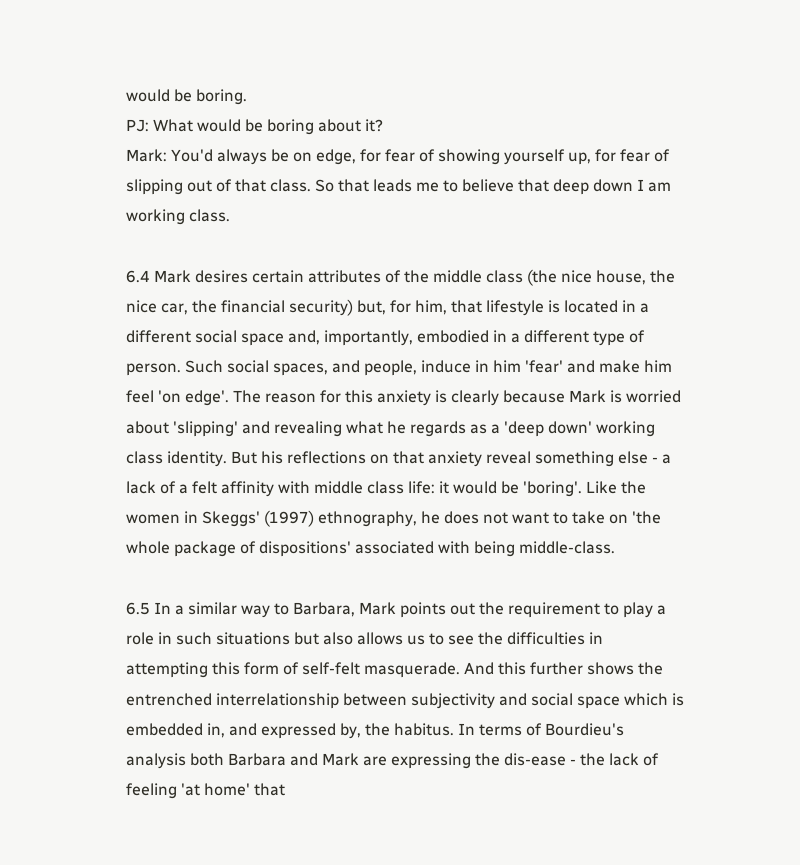would be boring.
PJ: What would be boring about it?
Mark: You'd always be on edge, for fear of showing yourself up, for fear of slipping out of that class. So that leads me to believe that deep down I am working class.

6.4 Mark desires certain attributes of the middle class (the nice house, the nice car, the financial security) but, for him, that lifestyle is located in a different social space and, importantly, embodied in a different type of person. Such social spaces, and people, induce in him 'fear' and make him feel 'on edge'. The reason for this anxiety is clearly because Mark is worried about 'slipping' and revealing what he regards as a 'deep down' working class identity. But his reflections on that anxiety reveal something else - a lack of a felt affinity with middle class life: it would be 'boring'. Like the women in Skeggs' (1997) ethnography, he does not want to take on 'the whole package of dispositions' associated with being middle-class.

6.5 In a similar way to Barbara, Mark points out the requirement to play a role in such situations but also allows us to see the difficulties in attempting this form of self-felt masquerade. And this further shows the entrenched interrelationship between subjectivity and social space which is embedded in, and expressed by, the habitus. In terms of Bourdieu's analysis both Barbara and Mark are expressing the dis-ease - the lack of feeling 'at home' that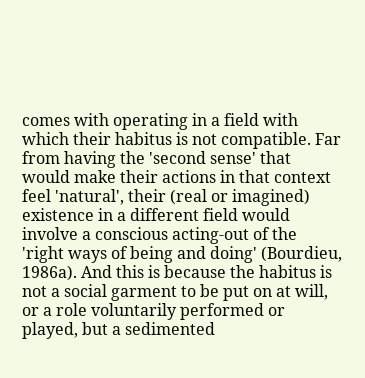comes with operating in a field with which their habitus is not compatible. Far from having the 'second sense' that would make their actions in that context feel 'natural', their (real or imagined) existence in a different field would involve a conscious acting-out of the 'right ways of being and doing' (Bourdieu, 1986a). And this is because the habitus is not a social garment to be put on at will, or a role voluntarily performed or played, but a sedimented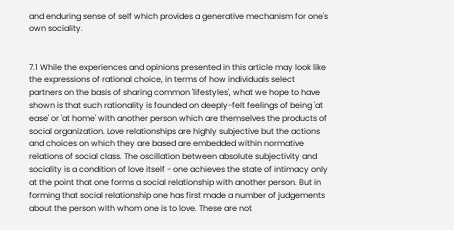and enduring sense of self which provides a generative mechanism for one's own sociality.


7.1 While the experiences and opinions presented in this article may look like the expressions of rational choice, in terms of how individuals select partners on the basis of sharing common 'lifestyles', what we hope to have shown is that such rationality is founded on deeply-felt feelings of being 'at ease' or 'at home' with another person which are themselves the products of social organization. Love relationships are highly subjective but the actions and choices on which they are based are embedded within normative relations of social class. The oscillation between absolute subjectivity and sociality is a condition of love itself - one achieves the state of intimacy only at the point that one forms a social relationship with another person. But in forming that social relationship one has first made a number of judgements about the person with whom one is to love. These are not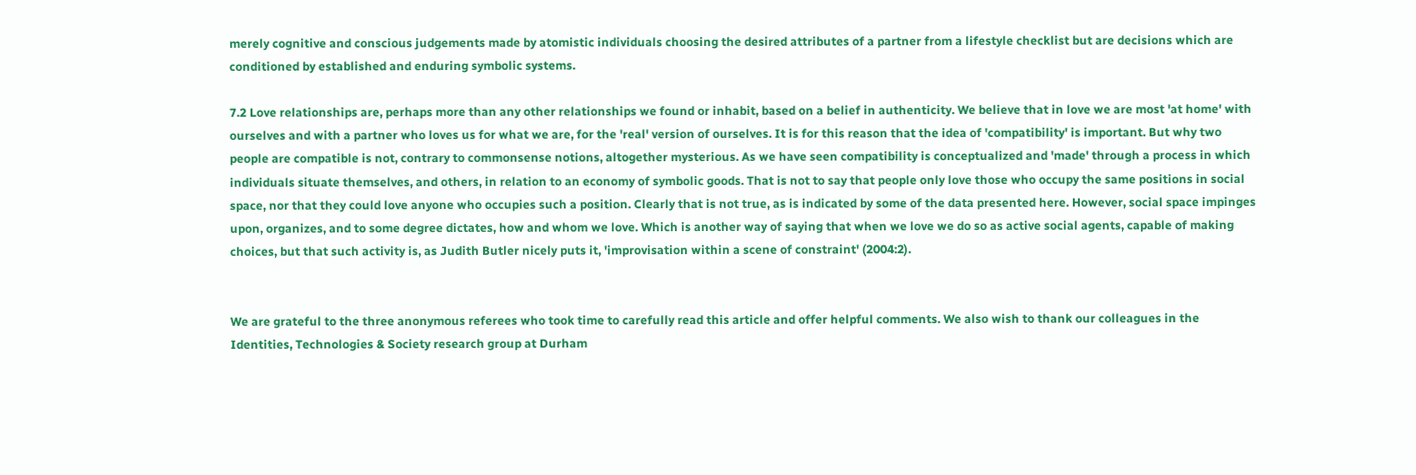merely cognitive and conscious judgements made by atomistic individuals choosing the desired attributes of a partner from a lifestyle checklist but are decisions which are conditioned by established and enduring symbolic systems.

7.2 Love relationships are, perhaps more than any other relationships we found or inhabit, based on a belief in authenticity. We believe that in love we are most 'at home' with ourselves and with a partner who loves us for what we are, for the 'real' version of ourselves. It is for this reason that the idea of 'compatibility' is important. But why two people are compatible is not, contrary to commonsense notions, altogether mysterious. As we have seen compatibility is conceptualized and 'made' through a process in which individuals situate themselves, and others, in relation to an economy of symbolic goods. That is not to say that people only love those who occupy the same positions in social space, nor that they could love anyone who occupies such a position. Clearly that is not true, as is indicated by some of the data presented here. However, social space impinges upon, organizes, and to some degree dictates, how and whom we love. Which is another way of saying that when we love we do so as active social agents, capable of making choices, but that such activity is, as Judith Butler nicely puts it, 'improvisation within a scene of constraint' (2004:2).


We are grateful to the three anonymous referees who took time to carefully read this article and offer helpful comments. We also wish to thank our colleagues in the Identities, Technologies & Society research group at Durham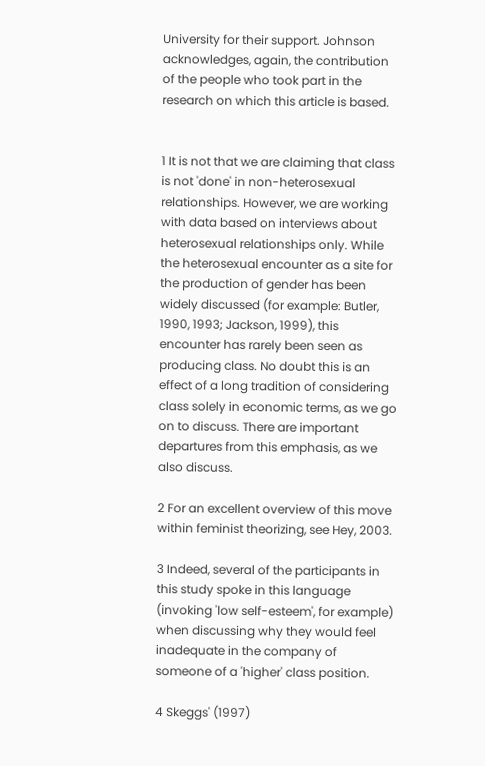University for their support. Johnson acknowledges, again, the contribution of the people who took part in the research on which this article is based.


1 It is not that we are claiming that class is not 'done' in non-heterosexual relationships. However, we are working with data based on interviews about heterosexual relationships only. While the heterosexual encounter as a site for the production of gender has been widely discussed (for example: Butler, 1990, 1993; Jackson, 1999), this encounter has rarely been seen as producing class. No doubt this is an effect of a long tradition of considering class solely in economic terms, as we go on to discuss. There are important departures from this emphasis, as we also discuss.

2 For an excellent overview of this move within feminist theorizing, see Hey, 2003.

3 Indeed, several of the participants in this study spoke in this language (invoking 'low self-esteem', for example) when discussing why they would feel inadequate in the company of someone of a 'higher' class position.

4 Skeggs' (1997)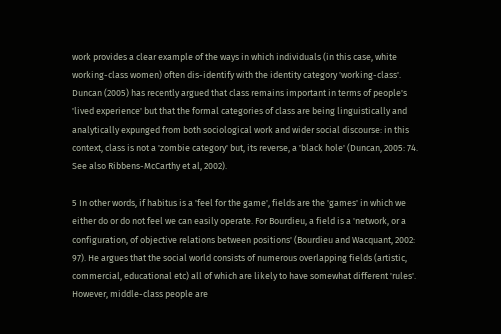work provides a clear example of the ways in which individuals (in this case, white working-class women) often dis-identify with the identity category 'working-class'. Duncan (2005) has recently argued that class remains important in terms of people's 'lived experience' but that the formal categories of class are being linguistically and analytically expunged from both sociological work and wider social discourse: in this context, class is not a 'zombie category' but, its reverse, a 'black hole' (Duncan, 2005: 74. See also Ribbens-McCarthy et al, 2002).

5 In other words, if habitus is a 'feel for the game', fields are the 'games' in which we either do or do not feel we can easily operate. For Bourdieu, a field is a 'network, or a configuration, of objective relations between positions' (Bourdieu and Wacquant, 2002: 97). He argues that the social world consists of numerous overlapping fields (artistic, commercial, educational etc) all of which are likely to have somewhat different 'rules'. However, middle-class people are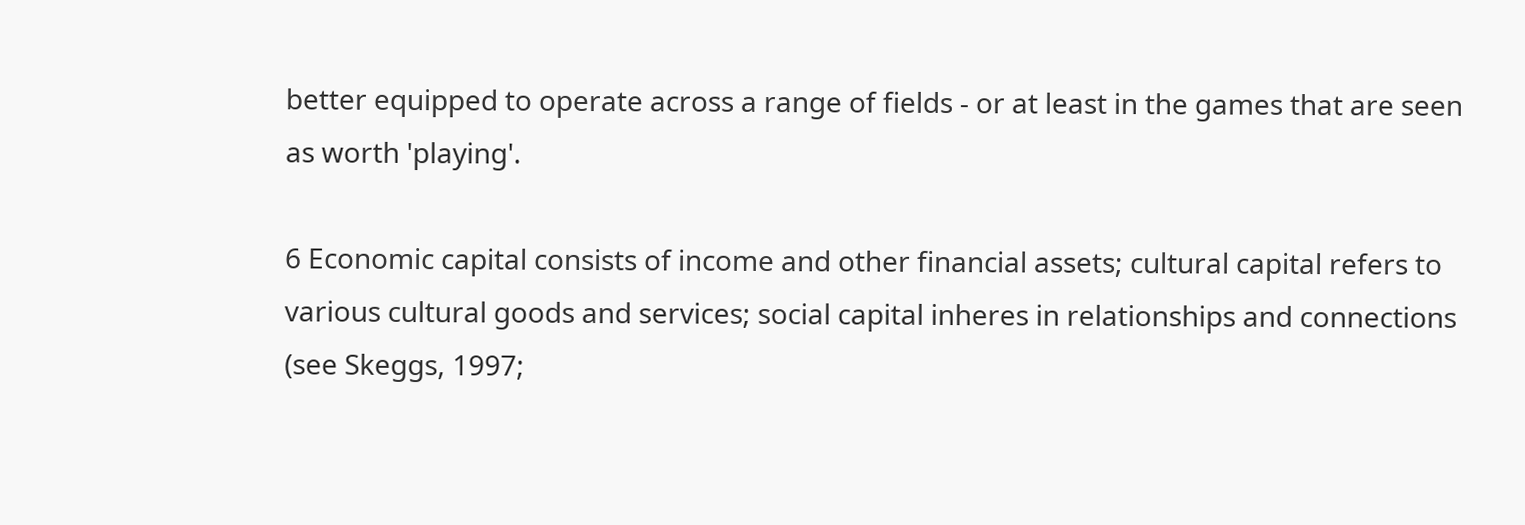better equipped to operate across a range of fields - or at least in the games that are seen as worth 'playing'.

6 Economic capital consists of income and other financial assets; cultural capital refers to various cultural goods and services; social capital inheres in relationships and connections (see Skeggs, 1997;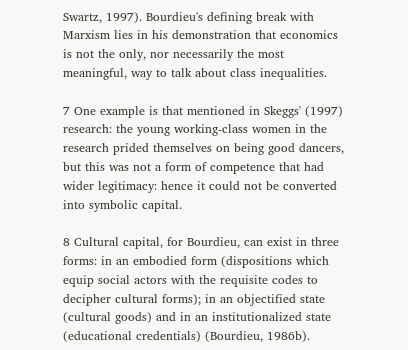Swartz, 1997). Bourdieu's defining break with Marxism lies in his demonstration that economics is not the only, nor necessarily the most meaningful, way to talk about class inequalities.

7 One example is that mentioned in Skeggs' (1997) research: the young working-class women in the research prided themselves on being good dancers, but this was not a form of competence that had wider legitimacy: hence it could not be converted into symbolic capital.

8 Cultural capital, for Bourdieu, can exist in three forms: in an embodied form (dispositions which equip social actors with the requisite codes to decipher cultural forms); in an objectified state (cultural goods) and in an institutionalized state (educational credentials) (Bourdieu, 1986b).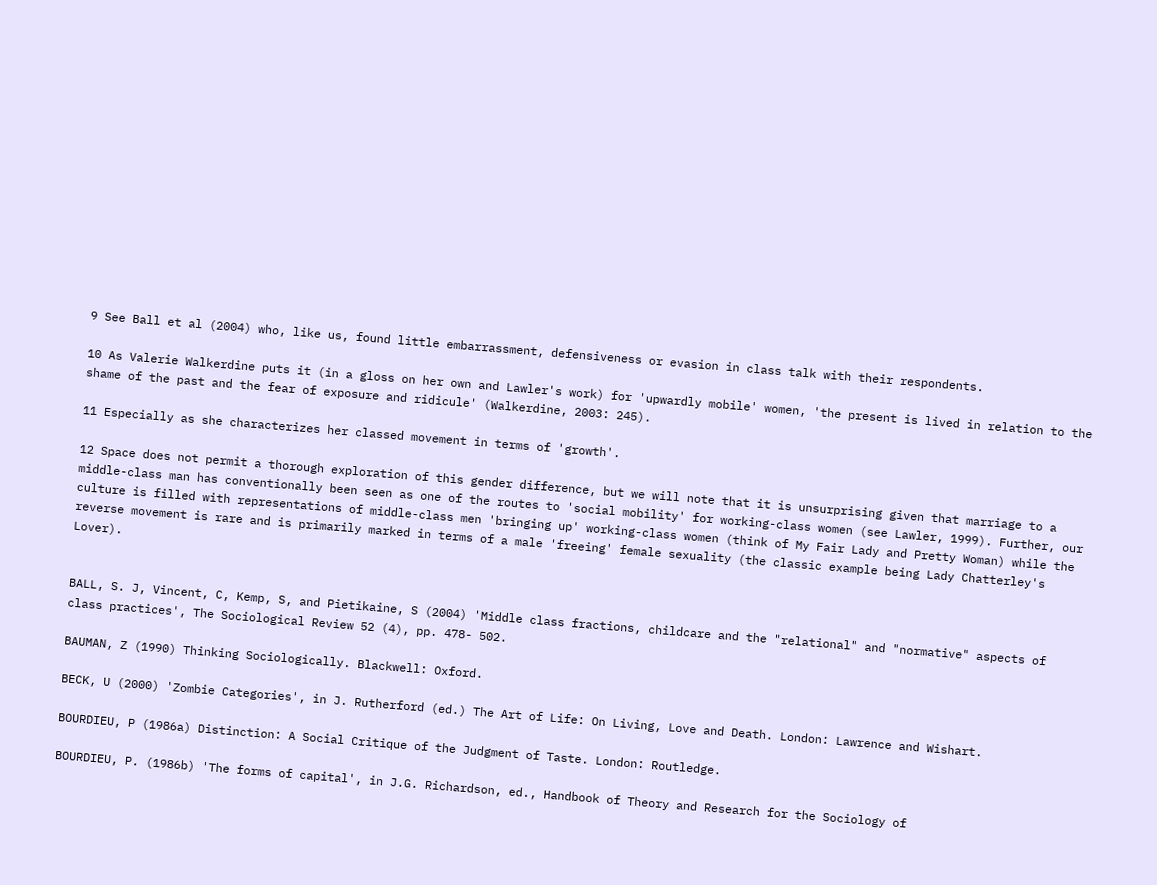9 See Ball et al (2004) who, like us, found little embarrassment, defensiveness or evasion in class talk with their respondents.

10 As Valerie Walkerdine puts it (in a gloss on her own and Lawler's work) for 'upwardly mobile' women, 'the present is lived in relation to the shame of the past and the fear of exposure and ridicule' (Walkerdine, 2003: 245).

11 Especially as she characterizes her classed movement in terms of 'growth'.

12 Space does not permit a thorough exploration of this gender difference, but we will note that it is unsurprising given that marriage to a middle-class man has conventionally been seen as one of the routes to 'social mobility' for working-class women (see Lawler, 1999). Further, our culture is filled with representations of middle-class men 'bringing up' working-class women (think of My Fair Lady and Pretty Woman) while the reverse movement is rare and is primarily marked in terms of a male 'freeing' female sexuality (the classic example being Lady Chatterley's Lover).


BALL, S. J, Vincent, C, Kemp, S, and Pietikaine, S (2004) 'Middle class fractions, childcare and the "relational" and "normative" aspects of class practices', The Sociological Review 52 (4), pp. 478- 502.

BAUMAN, Z (1990) Thinking Sociologically. Blackwell: Oxford.

BECK, U (2000) 'Zombie Categories', in J. Rutherford (ed.) The Art of Life: On Living, Love and Death. London: Lawrence and Wishart.

BOURDIEU, P (1986a) Distinction: A Social Critique of the Judgment of Taste. London: Routledge.

BOURDIEU, P. (1986b) 'The forms of capital', in J.G. Richardson, ed., Handbook of Theory and Research for the Sociology of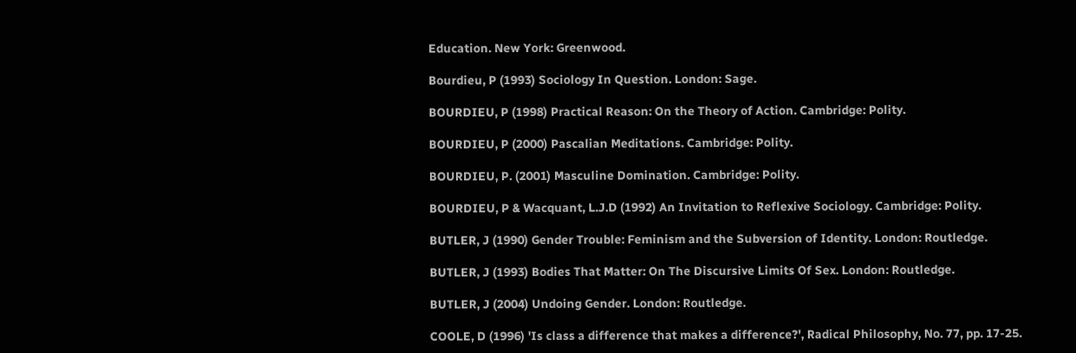Education. New York: Greenwood.

Bourdieu, P (1993) Sociology In Question. London: Sage.

BOURDIEU, P (1998) Practical Reason: On the Theory of Action. Cambridge: Polity.

BOURDIEU, P (2000) Pascalian Meditations. Cambridge: Polity.

BOURDIEU, P. (2001) Masculine Domination. Cambridge: Polity.

BOURDIEU, P & Wacquant, L.J.D (1992) An Invitation to Reflexive Sociology. Cambridge: Polity.

BUTLER, J (1990) Gender Trouble: Feminism and the Subversion of Identity. London: Routledge.

BUTLER, J (1993) Bodies That Matter: On The Discursive Limits Of Sex. London: Routledge.

BUTLER, J (2004) Undoing Gender. London: Routledge.

COOLE, D (1996) 'Is class a difference that makes a difference?', Radical Philosophy, No. 77, pp. 17-25.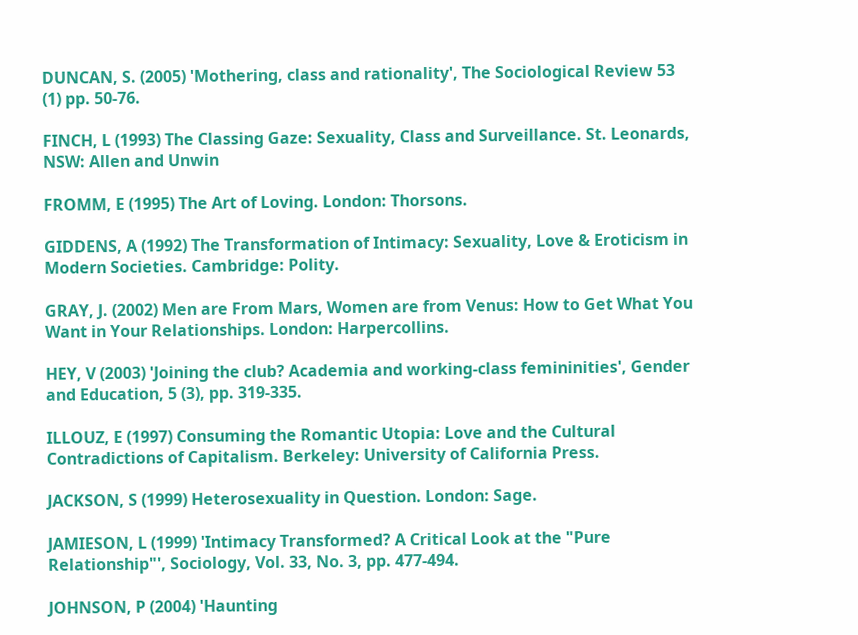DUNCAN, S. (2005) 'Mothering, class and rationality', The Sociological Review 53 (1) pp. 50-76.

FINCH, L (1993) The Classing Gaze: Sexuality, Class and Surveillance. St. Leonards, NSW: Allen and Unwin

FROMM, E (1995) The Art of Loving. London: Thorsons.

GIDDENS, A (1992) The Transformation of Intimacy: Sexuality, Love & Eroticism in Modern Societies. Cambridge: Polity.

GRAY, J. (2002) Men are From Mars, Women are from Venus: How to Get What You Want in Your Relationships. London: Harpercollins.

HEY, V (2003) 'Joining the club? Academia and working-class femininities', Gender and Education, 5 (3), pp. 319-335.

ILLOUZ, E (1997) Consuming the Romantic Utopia: Love and the Cultural Contradictions of Capitalism. Berkeley: University of California Press.

JACKSON, S (1999) Heterosexuality in Question. London: Sage.

JAMIESON, L (1999) 'Intimacy Transformed? A Critical Look at the "Pure Relationship"', Sociology, Vol. 33, No. 3, pp. 477-494.

JOHNSON, P (2004) 'Haunting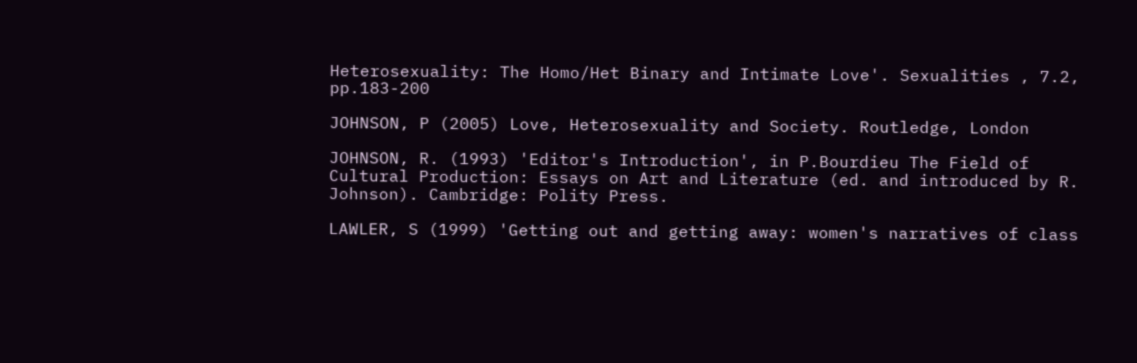Heterosexuality: The Homo/Het Binary and Intimate Love'. Sexualities , 7.2, pp.183-200

JOHNSON, P (2005) Love, Heterosexuality and Society. Routledge, London

JOHNSON, R. (1993) 'Editor's Introduction', in P.Bourdieu The Field of Cultural Production: Essays on Art and Literature (ed. and introduced by R. Johnson). Cambridge: Polity Press.

LAWLER, S (1999) 'Getting out and getting away: women's narratives of class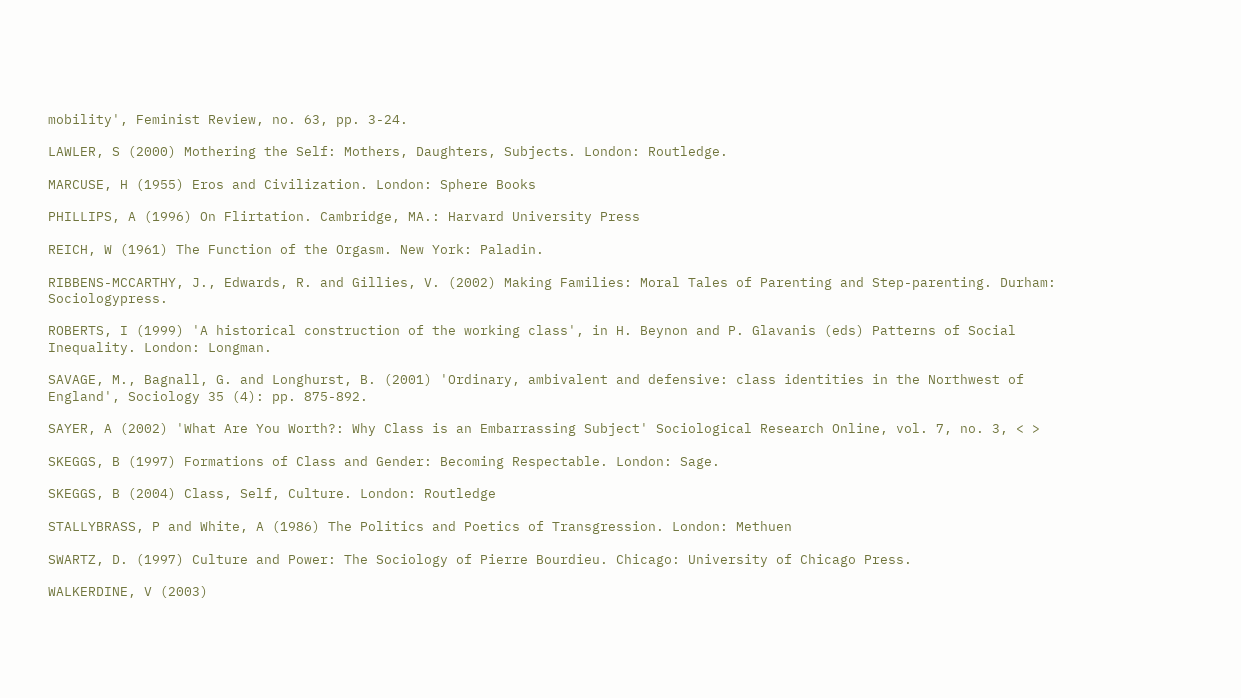mobility', Feminist Review, no. 63, pp. 3-24.

LAWLER, S (2000) Mothering the Self: Mothers, Daughters, Subjects. London: Routledge.

MARCUSE, H (1955) Eros and Civilization. London: Sphere Books

PHILLIPS, A (1996) On Flirtation. Cambridge, MA.: Harvard University Press

REICH, W (1961) The Function of the Orgasm. New York: Paladin.

RIBBENS-MCCARTHY, J., Edwards, R. and Gillies, V. (2002) Making Families: Moral Tales of Parenting and Step-parenting. Durham: Sociologypress.

ROBERTS, I (1999) 'A historical construction of the working class', in H. Beynon and P. Glavanis (eds) Patterns of Social Inequality. London: Longman.

SAVAGE, M., Bagnall, G. and Longhurst, B. (2001) 'Ordinary, ambivalent and defensive: class identities in the Northwest of England', Sociology 35 (4): pp. 875-892.

SAYER, A (2002) 'What Are You Worth?: Why Class is an Embarrassing Subject' Sociological Research Online, vol. 7, no. 3, < >

SKEGGS, B (1997) Formations of Class and Gender: Becoming Respectable. London: Sage.

SKEGGS, B (2004) Class, Self, Culture. London: Routledge

STALLYBRASS, P and White, A (1986) The Politics and Poetics of Transgression. London: Methuen

SWARTZ, D. (1997) Culture and Power: The Sociology of Pierre Bourdieu. Chicago: University of Chicago Press.

WALKERDINE, V (2003)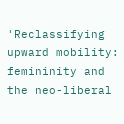'Reclassifying upward mobility: femininity and the neo-liberal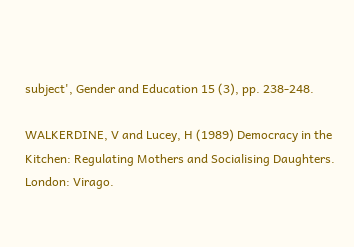subject', Gender and Education 15 (3), pp. 238-248.

WALKERDINE, V and Lucey, H (1989) Democracy in the Kitchen: Regulating Mothers and Socialising Daughters. London: Virago.